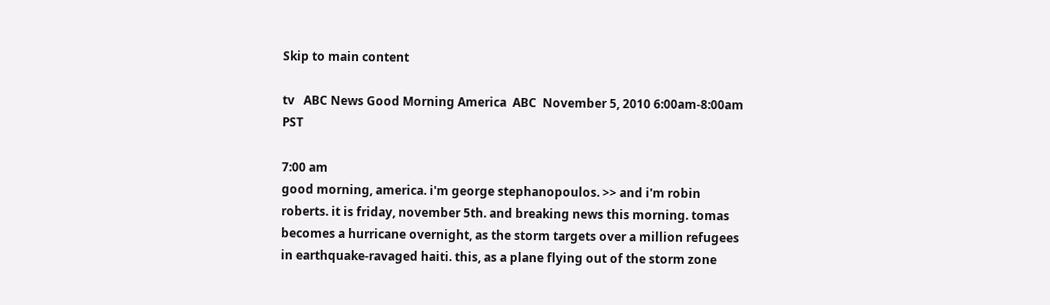Skip to main content

tv   ABC News Good Morning America  ABC  November 5, 2010 6:00am-8:00am PST

7:00 am
good morning, america. i'm george stephanopoulos. >> and i'm robin roberts. it is friday, november 5th. and breaking news this morning. tomas becomes a hurricane overnight, as the storm targets over a million refugees in earthquake-ravaged haiti. this, as a plane flying out of the storm zone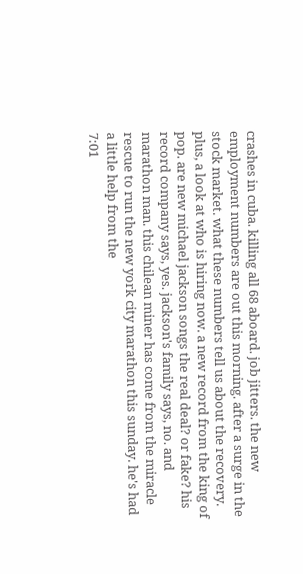crashes in cuba. killing all 68 aboard. job jitters. the new employment numbers are out this morning. after a surge in the stock market. what these numbers tell us about the recovery. plus, a look at who is hiring now. a new record from the king of pop. are new michael jackson songs the real deal? or fake? his record company says, yes. jackson's family says, no. and marathon man. this chilean miner has come from the miracle rescue to run the new york city marathon this sunday. he's had a little help from the
7:01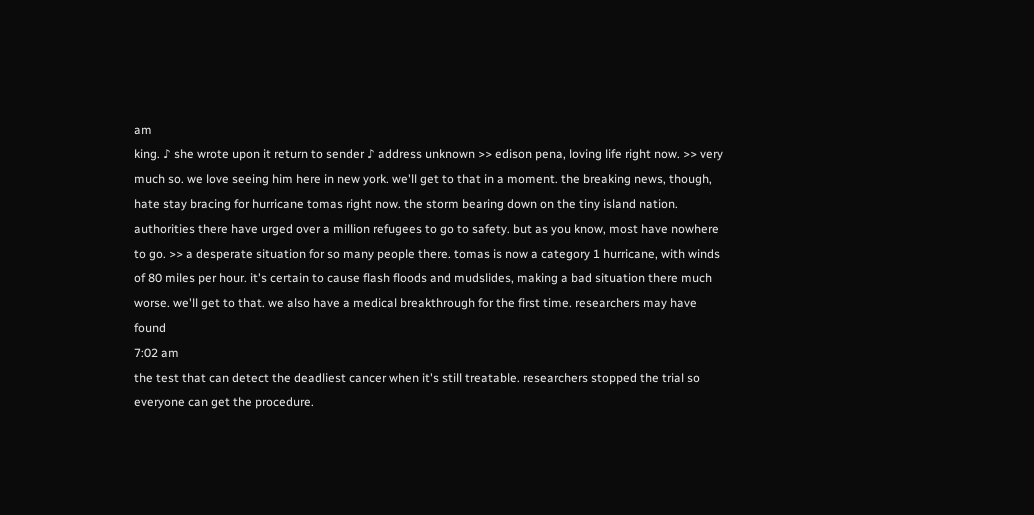am
king. ♪ she wrote upon it return to sender ♪ address unknown >> edison pena, loving life right now. >> very much so. we love seeing him here in new york. we'll get to that in a moment. the breaking news, though, hate stay bracing for hurricane tomas right now. the storm bearing down on the tiny island nation. authorities there have urged over a million refugees to go to safety. but as you know, most have nowhere to go. >> a desperate situation for so many people there. tomas is now a category 1 hurricane, with winds of 80 miles per hour. it's certain to cause flash floods and mudslides, making a bad situation there much worse. we'll get to that. we also have a medical breakthrough for the first time. researchers may have found
7:02 am
the test that can detect the deadliest cancer when it's still treatable. researchers stopped the trial so everyone can get the procedure.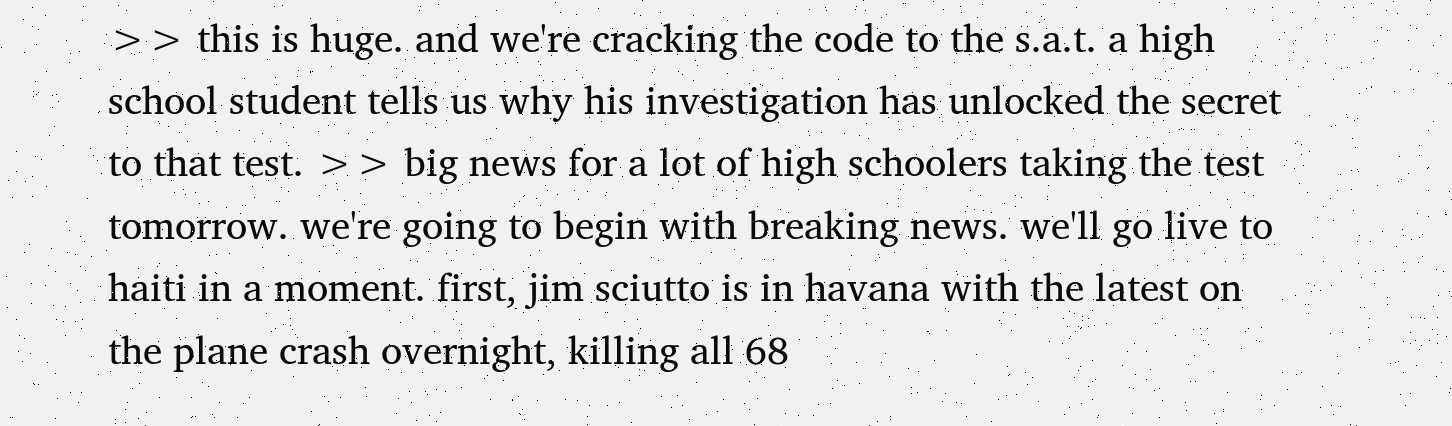>> this is huge. and we're cracking the code to the s.a.t. a high school student tells us why his investigation has unlocked the secret to that test. >> big news for a lot of high schoolers taking the test tomorrow. we're going to begin with breaking news. we'll go live to haiti in a moment. first, jim sciutto is in havana with the latest on the plane crash overnight, killing all 68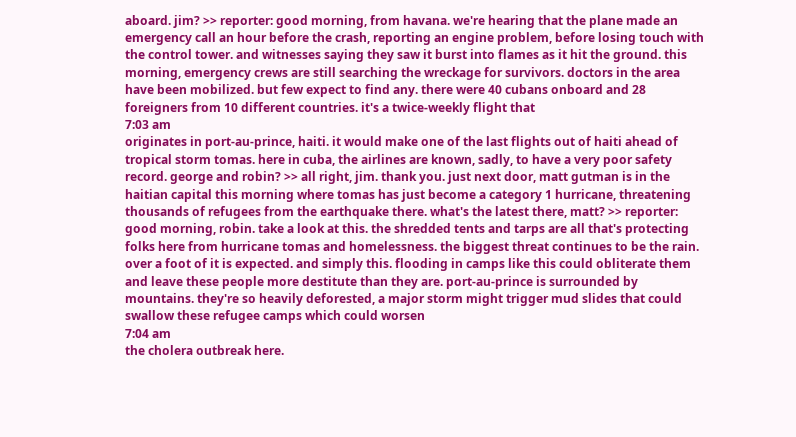aboard. jim? >> reporter: good morning, from havana. we're hearing that the plane made an emergency call an hour before the crash, reporting an engine problem, before losing touch with the control tower. and witnesses saying they saw it burst into flames as it hit the ground. this morning, emergency crews are still searching the wreckage for survivors. doctors in the area have been mobilized. but few expect to find any. there were 40 cubans onboard and 28 foreigners from 10 different countries. it's a twice-weekly flight that
7:03 am
originates in port-au-prince, haiti. it would make one of the last flights out of haiti ahead of tropical storm tomas. here in cuba, the airlines are known, sadly, to have a very poor safety record. george and robin? >> all right, jim. thank you. just next door, matt gutman is in the haitian capital this morning where tomas has just become a category 1 hurricane, threatening thousands of refugees from the earthquake there. what's the latest there, matt? >> reporter: good morning, robin. take a look at this. the shredded tents and tarps are all that's protecting folks here from hurricane tomas and homelessness. the biggest threat continues to be the rain. over a foot of it is expected. and simply this. flooding in camps like this could obliterate them and leave these people more destitute than they are. port-au-prince is surrounded by mountains. they're so heavily deforested, a major storm might trigger mud slides that could swallow these refugee camps which could worsen
7:04 am
the cholera outbreak here.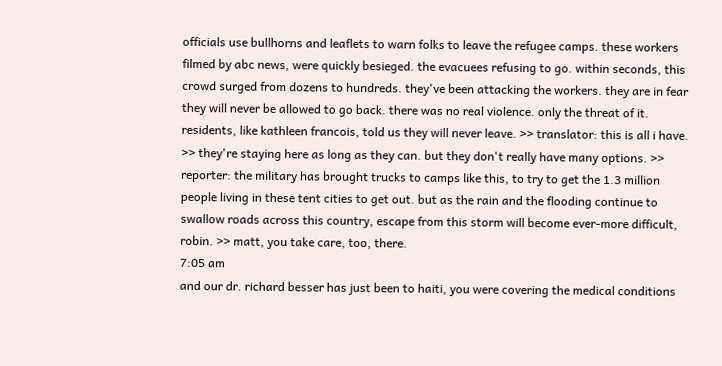officials use bullhorns and leaflets to warn folks to leave the refugee camps. these workers filmed by abc news, were quickly besieged. the evacuees refusing to go. within seconds, this crowd surged from dozens to hundreds. they've been attacking the workers. they are in fear they will never be allowed to go back. there was no real violence. only the threat of it. residents, like kathleen francois, told us they will never leave. >> translator: this is all i have. >> they're staying here as long as they can. but they don't really have many options. >> reporter: the military has brought trucks to camps like this, to try to get the 1.3 million people living in these tent cities to get out. but as the rain and the flooding continue to swallow roads across this country, escape from this storm will become ever-more difficult, robin. >> matt, you take care, too, there.
7:05 am
and our dr. richard besser has just been to haiti, you were covering the medical conditions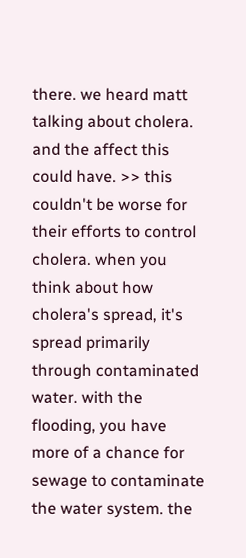there. we heard matt talking about cholera. and the affect this could have. >> this couldn't be worse for their efforts to control cholera. when you think about how cholera's spread, it's spread primarily through contaminated water. with the flooding, you have more of a chance for sewage to contaminate the water system. the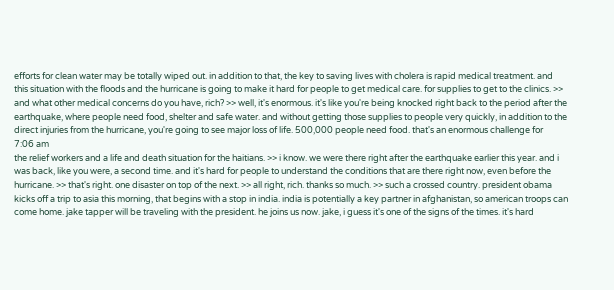efforts for clean water may be totally wiped out. in addition to that, the key to saving lives with cholera is rapid medical treatment. and this situation with the floods and the hurricane is going to make it hard for people to get medical care. for supplies to get to the clinics. >> and what other medical concerns do you have, rich? >> well, it's enormous. it's like you're being knocked right back to the period after the earthquake, where people need food, shelter and safe water. and without getting those supplies to people very quickly, in addition to the direct injuries from the hurricane, you're going to see major loss of life. 500,000 people need food. that's an enormous challenge for
7:06 am
the relief workers and a life and death situation for the haitians. >> i know. we were there right after the earthquake earlier this year. and i was back, like you were, a second time. and it's hard for people to understand the conditions that are there right now, even before the hurricane. >> that's right. one disaster on top of the next. >> all right, rich. thanks so much. >> such a crossed country. president obama kicks off a trip to asia this morning, that begins with a stop in india. india is potentially a key partner in afghanistan, so american troops can come home. jake tapper will be traveling with the president. he joins us now. jake, i guess it's one of the signs of the times. it's hard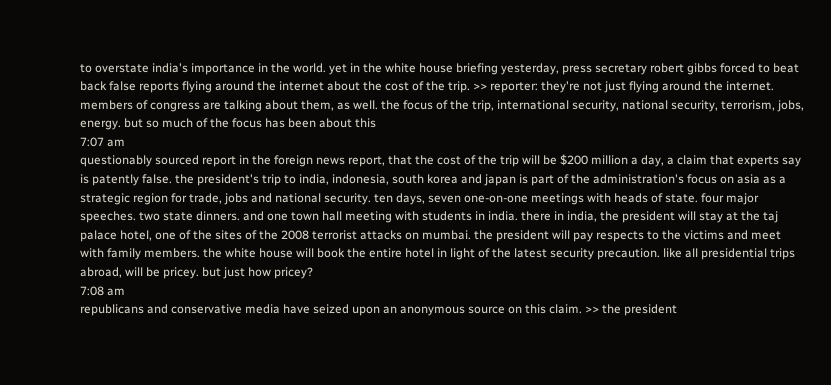to overstate india's importance in the world. yet in the white house briefing yesterday, press secretary robert gibbs forced to beat back false reports flying around the internet about the cost of the trip. >> reporter: they're not just flying around the internet. members of congress are talking about them, as well. the focus of the trip, international security, national security, terrorism, jobs, energy. but so much of the focus has been about this
7:07 am
questionably sourced report in the foreign news report, that the cost of the trip will be $200 million a day, a claim that experts say is patently false. the president's trip to india, indonesia, south korea and japan is part of the administration's focus on asia as a strategic region for trade, jobs and national security. ten days, seven one-on-one meetings with heads of state. four major speeches. two state dinners. and one town hall meeting with students in india. there in india, the president will stay at the taj palace hotel, one of the sites of the 2008 terrorist attacks on mumbai. the president will pay respects to the victims and meet with family members. the white house will book the entire hotel in light of the latest security precaution. like all presidential trips abroad, will be pricey. but just how pricey?
7:08 am
republicans and conservative media have seized upon an anonymous source on this claim. >> the president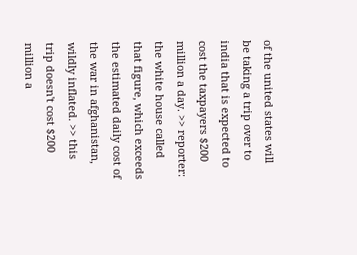of the united states will be taking a trip over to india that is expected to cost the taxpayers $200 million a day. >> reporter: the white house called that figure, which exceeds the estimated daily cost of the war in afghanistan, wildly inflated. >> this trip doesn't cost $200 million a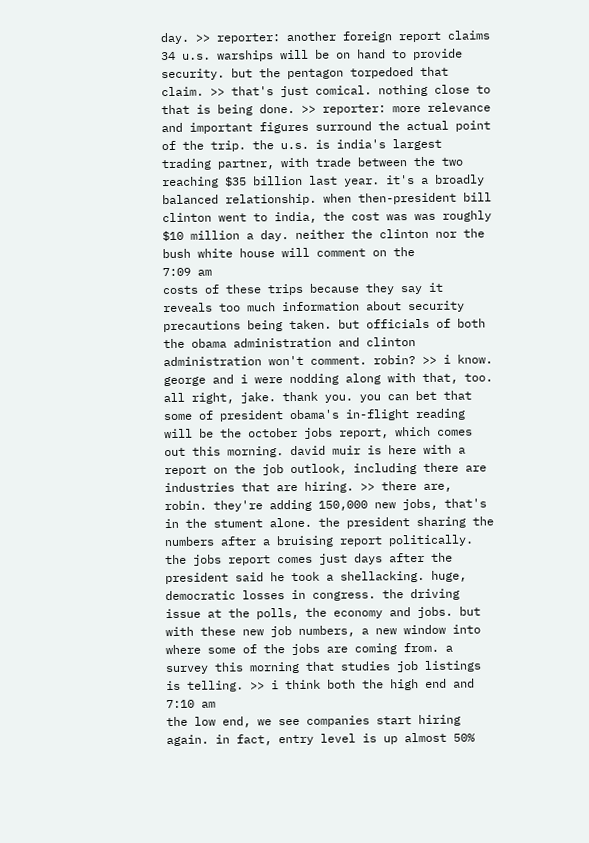day. >> reporter: another foreign report claims 34 u.s. warships will be on hand to provide security. but the pentagon torpedoed that claim. >> that's just comical. nothing close to that is being done. >> reporter: more relevance and important figures surround the actual point of the trip. the u.s. is india's largest trading partner, with trade between the two reaching $35 billion last year. it's a broadly balanced relationship. when then-president bill clinton went to india, the cost was was roughly $10 million a day. neither the clinton nor the bush white house will comment on the
7:09 am
costs of these trips because they say it reveals too much information about security precautions being taken. but officials of both the obama administration and clinton administration won't comment. robin? >> i know. george and i were nodding along with that, too. all right, jake. thank you. you can bet that some of president obama's in-flight reading will be the october jobs report, which comes out this morning. david muir is here with a report on the job outlook, including there are industries that are hiring. >> there are, robin. they're adding 150,000 new jobs, that's in the stument alone. the president sharing the numbers after a bruising report politically. the jobs report comes just days after the president said he took a shellacking. huge, democratic losses in congress. the driving issue at the polls, the economy and jobs. but with these new job numbers, a new window into where some of the jobs are coming from. a survey this morning that studies job listings is telling. >> i think both the high end and
7:10 am
the low end, we see companies start hiring again. in fact, entry level is up almost 50%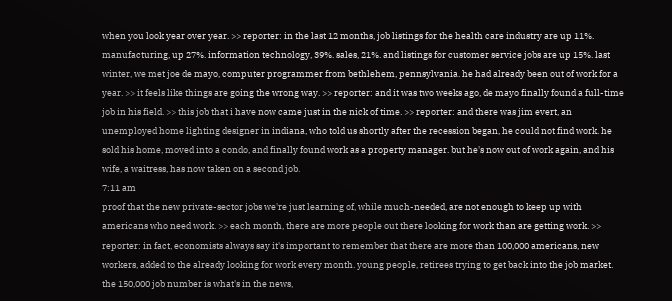when you look year over year. >> reporter: in the last 12 months, job listings for the health care industry are up 11%. manufacturing, up 27%. information technology, 39%. sales, 21%. and listings for customer service jobs are up 15%. last winter, we met joe de mayo, computer programmer from bethlehem, pennsylvania. he had already been out of work for a year. >> it feels like things are going the wrong way. >> reporter: and it was two weeks ago, de mayo finally found a full-time job in his field. >> this job that i have now came just in the nick of time. >> reporter: and there was jim evert, an unemployed home lighting designer in indiana, who told us shortly after the recession began, he could not find work. he sold his home, moved into a condo, and finally found work as a property manager. but he's now out of work again, and his wife, a waitress, has now taken on a second job.
7:11 am
proof that the new private-sector jobs we're just learning of, while much-needed, are not enough to keep up with americans who need work. >> each month, there are more people out there looking for work than are getting work. >> reporter: in fact, economists always say it's important to remember that there are more than 100,000 americans, new workers, added to the already looking for work every month. young people, retirees trying to get back into the job market. the 150,000 job number is what's in the news,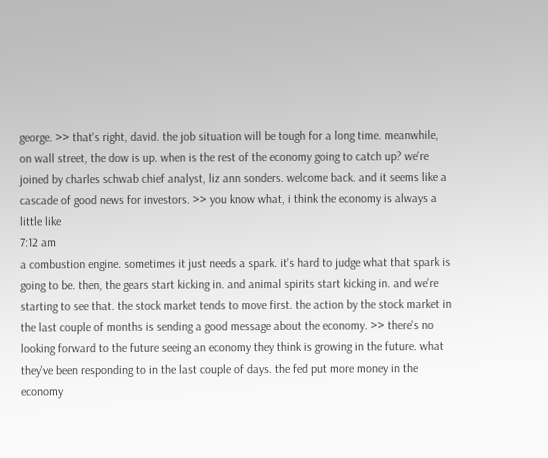george. >> that's right, david. the job situation will be tough for a long time. meanwhile, on wall street, the dow is up. when is the rest of the economy going to catch up? we're joined by charles schwab chief analyst, liz ann sonders. welcome back. and it seems like a cascade of good news for investors. >> you know what, i think the economy is always a little like
7:12 am
a combustion engine. sometimes it just needs a spark. it's hard to judge what that spark is going to be. then, the gears start kicking in. and animal spirits start kicking in. and we're starting to see that. the stock market tends to move first. the action by the stock market in the last couple of months is sending a good message about the economy. >> there's no looking forward to the future seeing an economy they think is growing in the future. what they've been responding to in the last couple of days. the fed put more money in the economy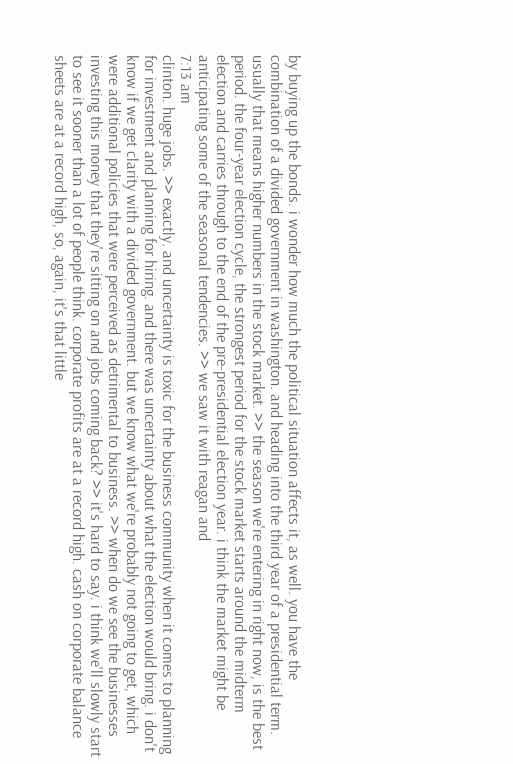by buying up the bonds. i wonder how much the political situation affects it, as well. you have the combination of a divided government in washington. and heading into the third year of a presidential term. usually that means higher numbers in the stock market. >> the season we're entering in right now, is the best period. the four-year election cycle, the strongest period for the stock market starts around the midterm election and carries through to the end of the pre-presidential election year. i think the market might be anticipating some of the seasonal tendencies. >> we saw it with reagan and
7:13 am
clinton. huge jobs. >> exactly. and uncertainty is toxic for the business community when it comes to planning for investment and planning for hiring. and there was uncertainty about what the election would bring. i don't know if we get clarity with a divided government. but we know what we're probably not going to get, which were additional policies that were perceived as detrimental to business. >> when do we see the businesses investing this money that they're sitting on and jobs coming back? >> it's hard to say. i think we'll slowly start to see it sooner than a lot of people think. corporate profits are at a record high. cash on corporate balance sheets are at a record high, so, again, it's that little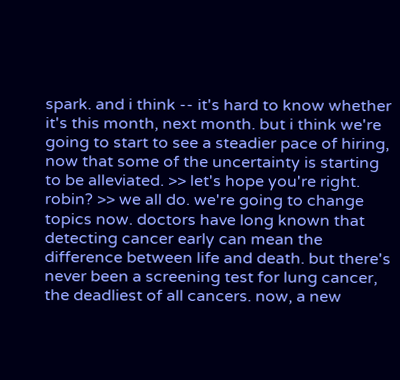spark. and i think -- it's hard to know whether it's this month, next month. but i think we're going to start to see a steadier pace of hiring, now that some of the uncertainty is starting to be alleviated. >> let's hope you're right. robin? >> we all do. we're going to change topics now. doctors have long known that detecting cancer early can mean the difference between life and death. but there's never been a screening test for lung cancer, the deadliest of all cancers. now, a new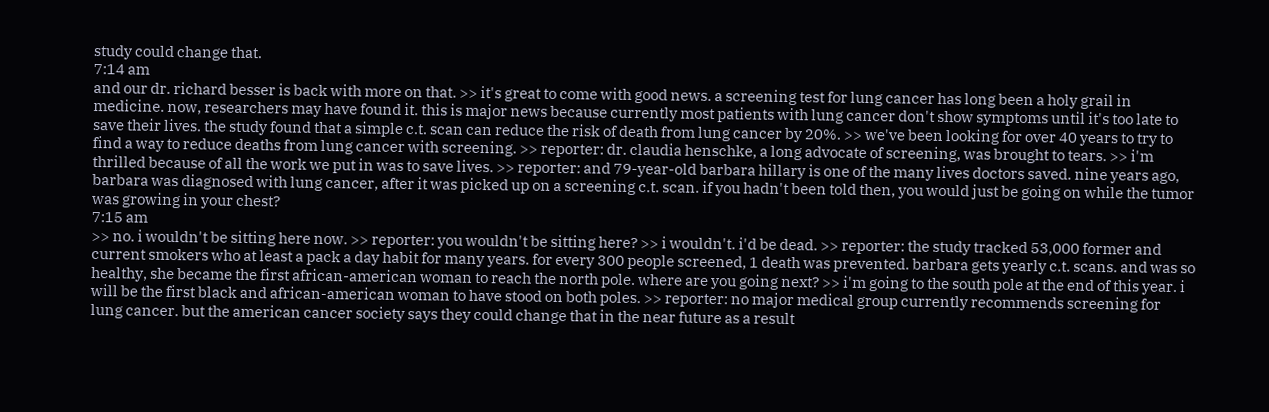study could change that.
7:14 am
and our dr. richard besser is back with more on that. >> it's great to come with good news. a screening test for lung cancer has long been a holy grail in medicine. now, researchers may have found it. this is major news because currently most patients with lung cancer don't show symptoms until it's too late to save their lives. the study found that a simple c.t. scan can reduce the risk of death from lung cancer by 20%. >> we've been looking for over 40 years to try to find a way to reduce deaths from lung cancer with screening. >> reporter: dr. claudia henschke, a long advocate of screening, was brought to tears. >> i'm thrilled because of all the work we put in was to save lives. >> reporter: and 79-year-old barbara hillary is one of the many lives doctors saved. nine years ago, barbara was diagnosed with lung cancer, after it was picked up on a screening c.t. scan. if you hadn't been told then, you would just be going on while the tumor was growing in your chest?
7:15 am
>> no. i wouldn't be sitting here now. >> reporter: you wouldn't be sitting here? >> i wouldn't. i'd be dead. >> reporter: the study tracked 53,000 former and current smokers who at least a pack a day habit for many years. for every 300 people screened, 1 death was prevented. barbara gets yearly c.t. scans. and was so healthy, she became the first african-american woman to reach the north pole. where are you going next? >> i'm going to the south pole at the end of this year. i will be the first black and african-american woman to have stood on both poles. >> reporter: no major medical group currently recommends screening for lung cancer. but the american cancer society says they could change that in the near future as a result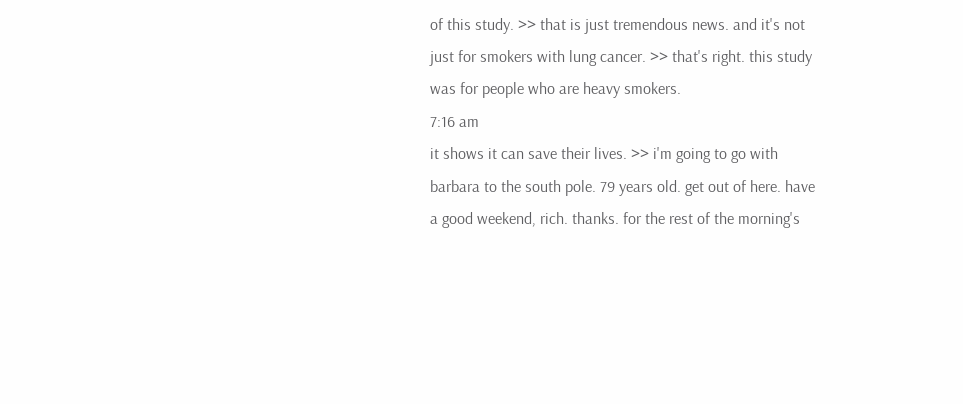of this study. >> that is just tremendous news. and it's not just for smokers with lung cancer. >> that's right. this study was for people who are heavy smokers.
7:16 am
it shows it can save their lives. >> i'm going to go with barbara to the south pole. 79 years old. get out of here. have a good weekend, rich. thanks. for the rest of the morning's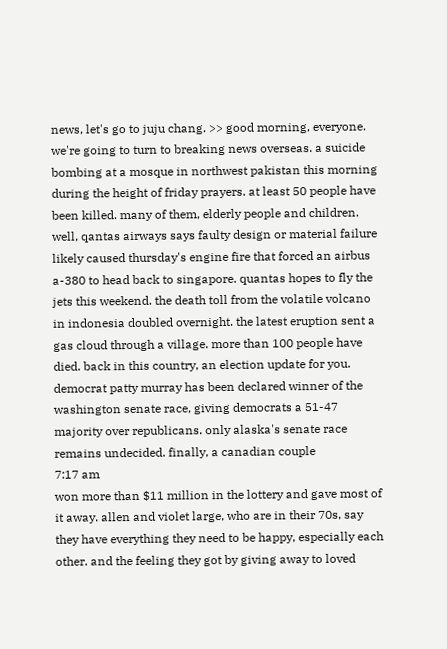news, let's go to juju chang. >> good morning, everyone. we're going to turn to breaking news overseas. a suicide bombing at a mosque in northwest pakistan this morning during the height of friday prayers. at least 50 people have been killed. many of them, elderly people and children. well, qantas airways says faulty design or material failure likely caused thursday's engine fire that forced an airbus a-380 to head back to singapore. quantas hopes to fly the jets this weekend. the death toll from the volatile volcano in indonesia doubled overnight. the latest eruption sent a gas cloud through a village. more than 100 people have died. back in this country, an election update for you. democrat patty murray has been declared winner of the washington senate race, giving democrats a 51-47 majority over republicans. only alaska's senate race remains undecided. finally, a canadian couple
7:17 am
won more than $11 million in the lottery and gave most of it away. allen and violet large, who are in their 70s, say they have everything they need to be happy, especially each other. and the feeling they got by giving away to loved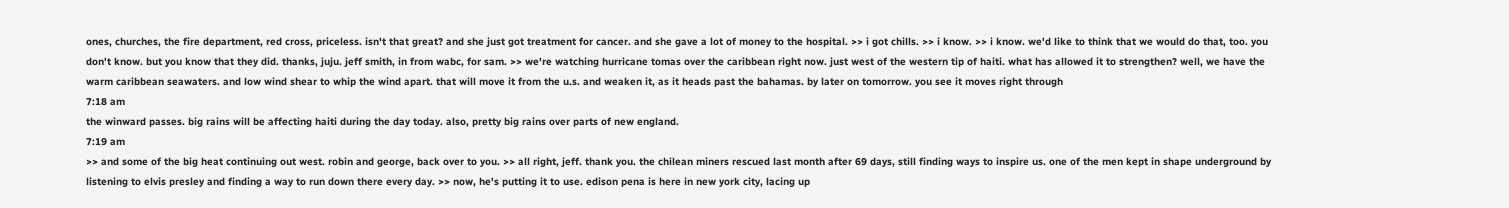ones, churches, the fire department, red cross, priceless. isn't that great? and she just got treatment for cancer. and she gave a lot of money to the hospital. >> i got chills. >> i know. >> i know. we'd like to think that we would do that, too. you don't know. but you know that they did. thanks, juju. jeff smith, in from wabc, for sam. >> we're watching hurricane tomas over the caribbean right now. just west of the western tip of haiti. what has allowed it to strengthen? well, we have the warm caribbean seawaters. and low wind shear to whip the wind apart. that will move it from the u.s. and weaken it, as it heads past the bahamas. by later on tomorrow. you see it moves right through
7:18 am
the winward passes. big rains will be affecting haiti during the day today. also, pretty big rains over parts of new england.
7:19 am
>> and some of the big heat continuing out west. robin and george, back over to you. >> all right, jeff. thank you. the chilean miners rescued last month after 69 days, still finding ways to inspire us. one of the men kept in shape underground by listening to elvis presley and finding a way to run down there every day. >> now, he's putting it to use. edison pena is here in new york city, lacing up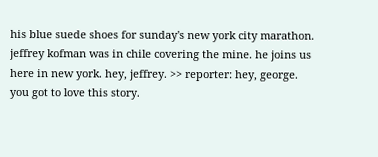his blue suede shoes for sunday's new york city marathon. jeffrey kofman was in chile covering the mine. he joins us here in new york. hey, jeffrey. >> reporter: hey, george. you got to love this story.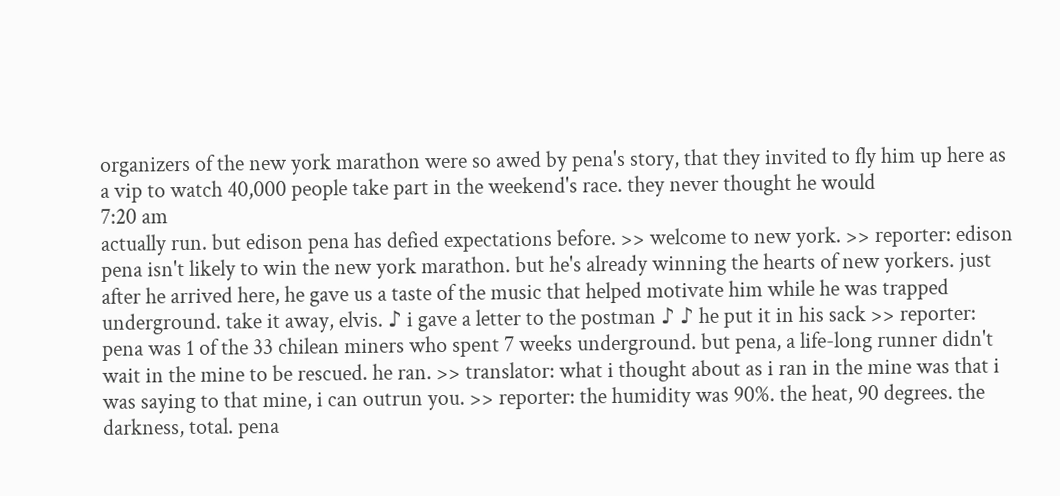organizers of the new york marathon were so awed by pena's story, that they invited to fly him up here as a vip to watch 40,000 people take part in the weekend's race. they never thought he would
7:20 am
actually run. but edison pena has defied expectations before. >> welcome to new york. >> reporter: edison pena isn't likely to win the new york marathon. but he's already winning the hearts of new yorkers. just after he arrived here, he gave us a taste of the music that helped motivate him while he was trapped underground. take it away, elvis. ♪ i gave a letter to the postman ♪ ♪ he put it in his sack >> reporter: pena was 1 of the 33 chilean miners who spent 7 weeks underground. but pena, a life-long runner didn't wait in the mine to be rescued. he ran. >> translator: what i thought about as i ran in the mine was that i was saying to that mine, i can outrun you. >> reporter: the humidity was 90%. the heat, 90 degrees. the darkness, total. pena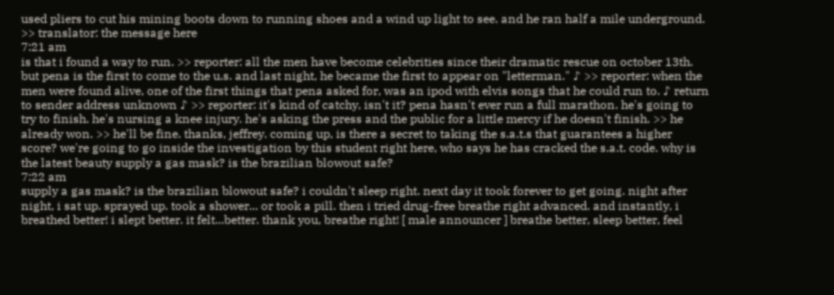used pliers to cut his mining boots down to running shoes and a wind up light to see. and he ran half a mile underground. >> translator: the message here
7:21 am
is that i found a way to run. >> reporter: all the men have become celebrities since their dramatic rescue on october 13th. but pena is the first to come to the u.s. and last night, he became the first to appear on "letterman." ♪ >> reporter: when the men were found alive, one of the first things that pena asked for, was an ipod with elvis songs that he could run to. ♪ return to sender address unknown ♪ >> reporter: it's kind of catchy, isn't it? pena hasn't ever run a full marathon. he's going to try to finish. he's nursing a knee injury. he's asking the press and the public for a little mercy if he doesn't finish. >> he already won. >> he'll be fine. thanks, jeffrey. coming up, is there a secret to taking the s.a.t.s that guarantees a higher score? we're going to go inside the investigation by this student right here, who says he has cracked the s.a.t. code. why is the latest beauty supply a gas mask? is the brazilian blowout safe?
7:22 am
supply a gas mask? is the brazilian blowout safe? i couldn't sleep right. next day it took forever to get going. night after night, i sat up. sprayed up. took a shower... or took a pill. then i tried drug-free breathe right advanced. and instantly, i breathed better! i slept better. it felt...better. thank you, breathe right! [ male announcer ] breathe better, sleep better, feel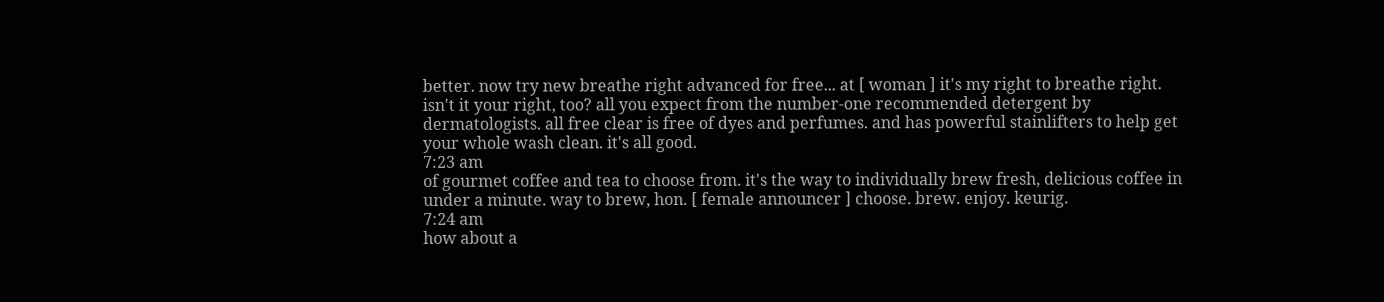better. now try new breathe right advanced for free... at [ woman ] it's my right to breathe right. isn't it your right, too? all you expect from the number-one recommended detergent by dermatologists. all free clear is free of dyes and perfumes. and has powerful stainlifters to help get your whole wash clean. it's all good.
7:23 am
of gourmet coffee and tea to choose from. it's the way to individually brew fresh, delicious coffee in under a minute. way to brew, hon. [ female announcer ] choose. brew. enjoy. keurig.
7:24 am
how about a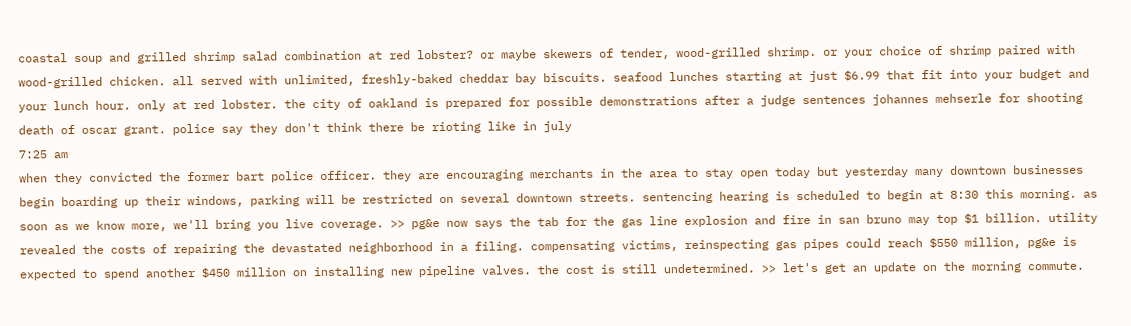coastal soup and grilled shrimp salad combination at red lobster? or maybe skewers of tender, wood-grilled shrimp. or your choice of shrimp paired with wood-grilled chicken. all served with unlimited, freshly-baked cheddar bay biscuits. seafood lunches starting at just $6.99 that fit into your budget and your lunch hour. only at red lobster. the city of oakland is prepared for possible demonstrations after a judge sentences johannes mehserle for shooting death of oscar grant. police say they don't think there be rioting like in july
7:25 am
when they convicted the former bart police officer. they are encouraging merchants in the area to stay open today but yesterday many downtown businesses begin boarding up their windows, parking will be restricted on several downtown streets. sentencing hearing is scheduled to begin at 8:30 this morning. as soon as we know more, we'll bring you live coverage. >> pg&e now says the tab for the gas line explosion and fire in san bruno may top $1 billion. utility revealed the costs of repairing the devastated neighborhood in a filing. compensating victims, reinspecting gas pipes could reach $550 million, pg&e is expected to spend another $450 million on installing new pipeline valves. the cost is still undetermined. >> let's get an update on the morning commute.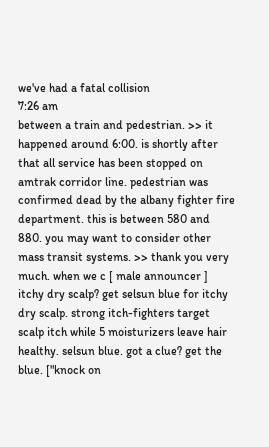we've had a fatal collision
7:26 am
between a train and pedestrian. >> it happened around 6:00. is shortly after that all service has been stopped on amtrak corridor line. pedestrian was confirmed dead by the albany fighter fire department. this is between 580 and 880. you may want to consider other mass transit systems. >> thank you very much. when we c [ male announcer ] itchy dry scalp? get selsun blue for itchy dry scalp. strong itch-fighters target scalp itch while 5 moisturizers leave hair healthy. selsun blue. got a clue? get the blue. ["knock on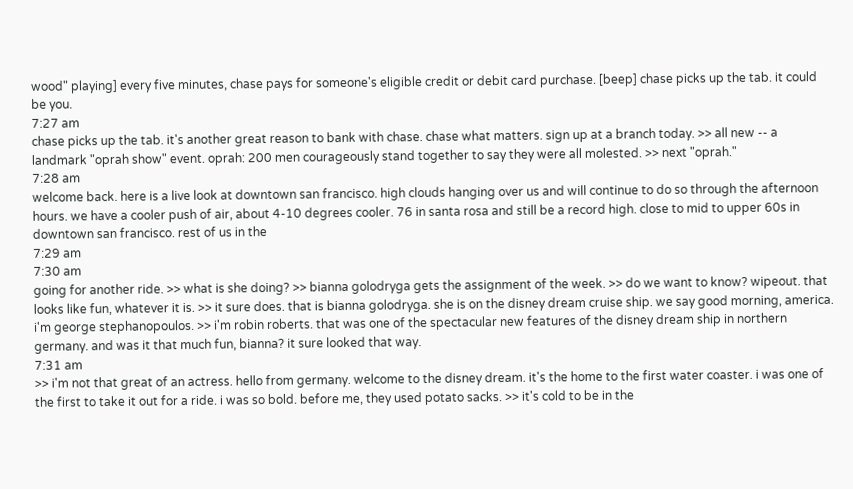wood" playing] every five minutes, chase pays for someone's eligible credit or debit card purchase. [beep] chase picks up the tab. it could be you.
7:27 am
chase picks up the tab. it's another great reason to bank with chase. chase what matters. sign up at a branch today. >> all new -- a landmark "oprah show" event. oprah: 200 men courageously stand together to say they were all molested. >> next "oprah."
7:28 am
welcome back. here is a live look at downtown san francisco. high clouds hanging over us and will continue to do so through the afternoon hours. we have a cooler push of air, about 4-10 degrees cooler. 76 in santa rosa and still be a record high. close to mid to upper 60s in downtown san francisco. rest of us in the
7:29 am
7:30 am
going for another ride. >> what is she doing? >> bianna golodryga gets the assignment of the week. >> do we want to know? wipeout. that looks like fun, whatever it is. >> it sure does. that is bianna golodryga. she is on the disney dream cruise ship. we say good morning, america. i'm george stephanopoulos. >> i'm robin roberts. that was one of the spectacular new features of the disney dream ship in northern germany. and was it that much fun, bianna? it sure looked that way.
7:31 am
>> i'm not that great of an actress. hello from germany. welcome to the disney dream. it's the home to the first water coaster. i was one of the first to take it out for a ride. i was so bold. before me, they used potato sacks. >> it's cold to be in the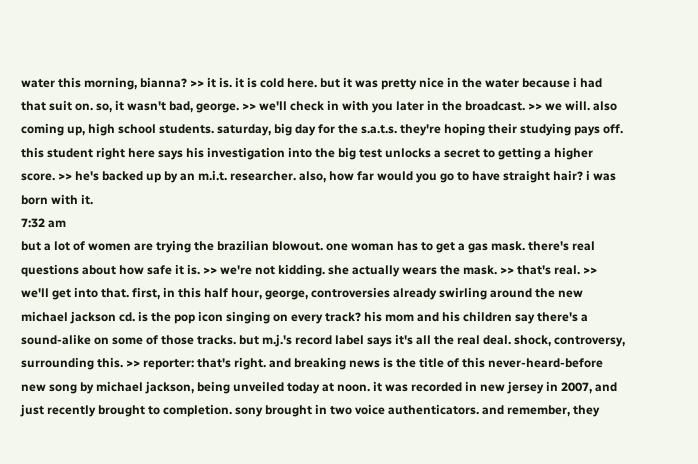water this morning, bianna? >> it is. it is cold here. but it was pretty nice in the water because i had that suit on. so, it wasn't bad, george. >> we'll check in with you later in the broadcast. >> we will. also coming up, high school students. saturday, big day for the s.a.t.s. they're hoping their studying pays off. this student right here says his investigation into the big test unlocks a secret to getting a higher score. >> he's backed up by an m.i.t. researcher. also, how far would you go to have straight hair? i was born with it.
7:32 am
but a lot of women are trying the brazilian blowout. one woman has to get a gas mask. there's real questions about how safe it is. >> we're not kidding. she actually wears the mask. >> that's real. >> we'll get into that. first, in this half hour, george, controversies already swirling around the new michael jackson cd. is the pop icon singing on every track? his mom and his children say there's a sound-alike on some of those tracks. but m.j.'s record label says it's all the real deal. shock, controversy, surrounding this. >> reporter: that's right. and breaking news is the title of this never-heard-before new song by michael jackson, being unveiled today at noon. it was recorded in new jersey in 2007, and just recently brought to completion. sony brought in two voice authenticators. and remember, they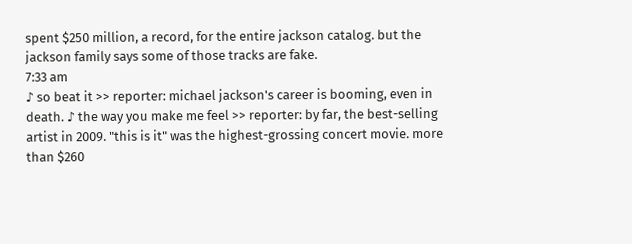spent $250 million, a record, for the entire jackson catalog. but the jackson family says some of those tracks are fake.
7:33 am
♪ so beat it >> reporter: michael jackson's career is booming, even in death. ♪ the way you make me feel >> reporter: by far, the best-selling artist in 2009. "this is it" was the highest-grossing concert movie. more than $260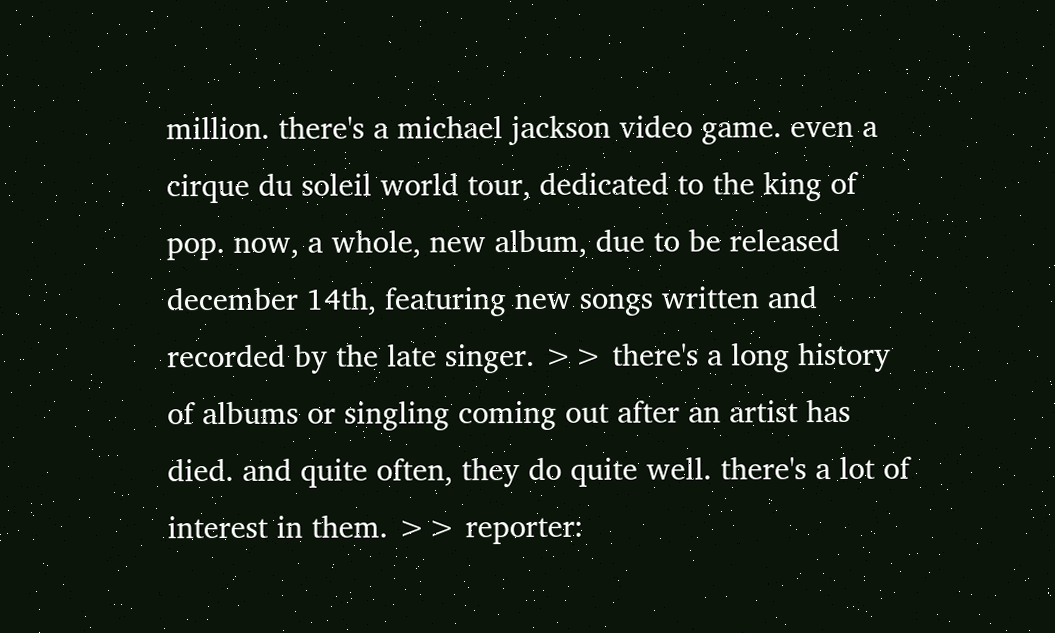million. there's a michael jackson video game. even a cirque du soleil world tour, dedicated to the king of pop. now, a whole, new album, due to be released december 14th, featuring new songs written and recorded by the late singer. >> there's a long history of albums or singling coming out after an artist has died. and quite often, they do quite well. there's a lot of interest in them. >> reporter: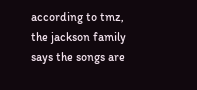according to tmz, the jackson family says the songs are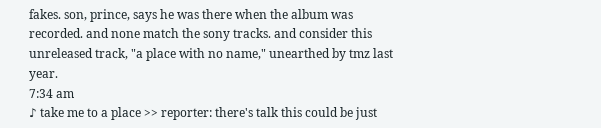fakes. son, prince, says he was there when the album was recorded. and none match the sony tracks. and consider this unreleased track, "a place with no name," unearthed by tmz last year.
7:34 am
♪ take me to a place >> reporter: there's talk this could be just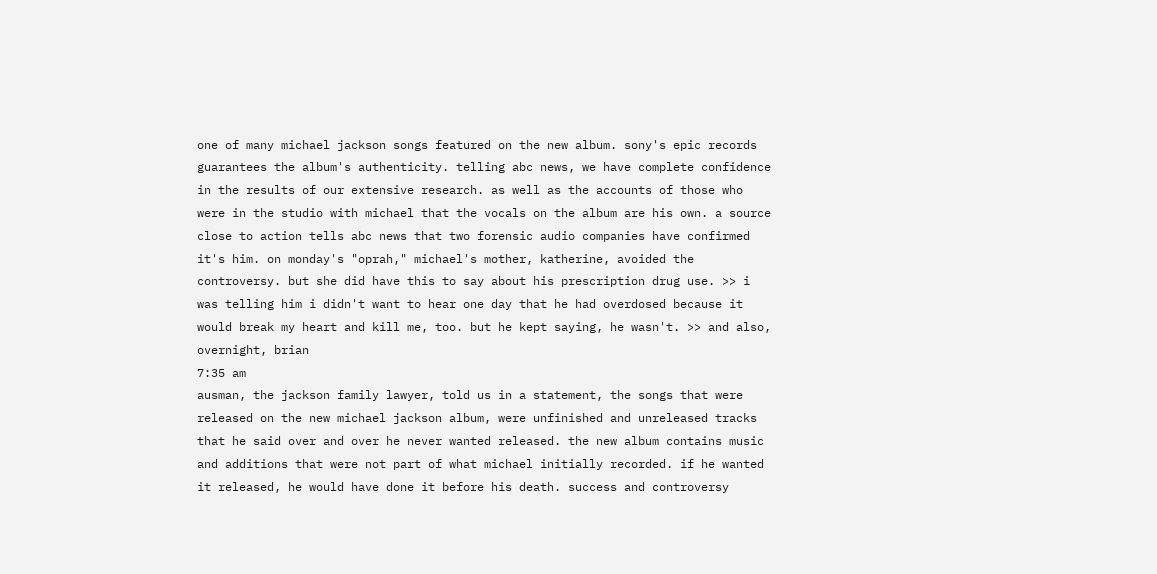one of many michael jackson songs featured on the new album. sony's epic records guarantees the album's authenticity. telling abc news, we have complete confidence in the results of our extensive research. as well as the accounts of those who were in the studio with michael that the vocals on the album are his own. a source close to action tells abc news that two forensic audio companies have confirmed it's him. on monday's "oprah," michael's mother, katherine, avoided the controversy. but she did have this to say about his prescription drug use. >> i was telling him i didn't want to hear one day that he had overdosed because it would break my heart and kill me, too. but he kept saying, he wasn't. >> and also, overnight, brian
7:35 am
ausman, the jackson family lawyer, told us in a statement, the songs that were released on the new michael jackson album, were unfinished and unreleased tracks that he said over and over he never wanted released. the new album contains music and additions that were not part of what michael initially recorded. if he wanted it released, he would have done it before his death. success and controversy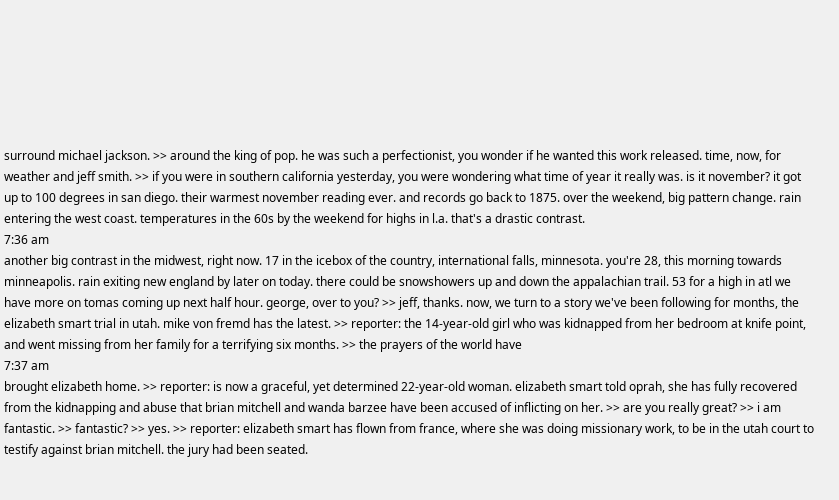surround michael jackson. >> around the king of pop. he was such a perfectionist, you wonder if he wanted this work released. time, now, for weather and jeff smith. >> if you were in southern california yesterday, you were wondering what time of year it really was. is it november? it got up to 100 degrees in san diego. their warmest november reading ever. and records go back to 1875. over the weekend, big pattern change. rain entering the west coast. temperatures in the 60s by the weekend for highs in l.a. that's a drastic contrast.
7:36 am
another big contrast in the midwest, right now. 17 in the icebox of the country, international falls, minnesota. you're 28, this morning towards minneapolis. rain exiting new england by later on today. there could be snowshowers up and down the appalachian trail. 53 for a high in atl we have more on tomas coming up next half hour. george, over to you? >> jeff, thanks. now, we turn to a story we've been following for months, the elizabeth smart trial in utah. mike von fremd has the latest. >> reporter: the 14-year-old girl who was kidnapped from her bedroom at knife point, and went missing from her family for a terrifying six months. >> the prayers of the world have
7:37 am
brought elizabeth home. >> reporter: is now a graceful, yet determined 22-year-old woman. elizabeth smart told oprah, she has fully recovered from the kidnapping and abuse that brian mitchell and wanda barzee have been accused of inflicting on her. >> are you really great? >> i am fantastic. >> fantastic? >> yes. >> reporter: elizabeth smart has flown from france, where she was doing missionary work, to be in the utah court to testify against brian mitchell. the jury had been seated.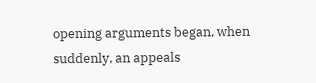opening arguments began, when suddenly, an appeals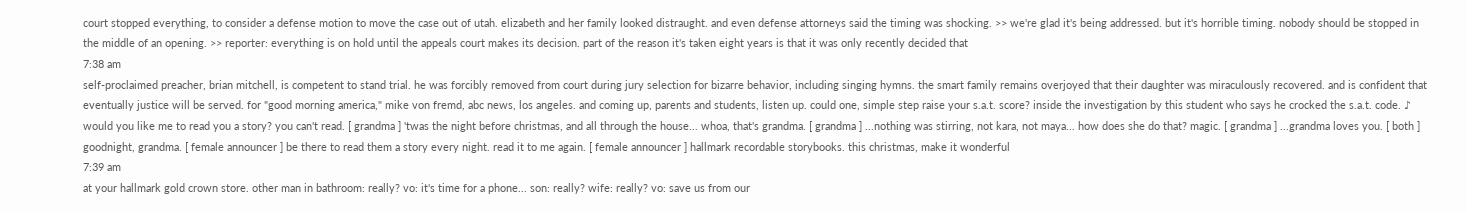court stopped everything, to consider a defense motion to move the case out of utah. elizabeth and her family looked distraught. and even defense attorneys said the timing was shocking. >> we're glad it's being addressed. but it's horrible timing. nobody should be stopped in the middle of an opening. >> reporter: everything is on hold until the appeals court makes its decision. part of the reason it's taken eight years is that it was only recently decided that
7:38 am
self-proclaimed preacher, brian mitchell, is competent to stand trial. he was forcibly removed from court during jury selection for bizarre behavior, including singing hymns. the smart family remains overjoyed that their daughter was miraculously recovered. and is confident that eventually justice will be served. for "good morning america," mike von fremd, abc news, los angeles. and coming up, parents and students, listen up. could one, simple step raise your s.a.t. score? inside the investigation by this student who says he crocked the s.a.t. code. ♪ would you like me to read you a story? you can't read. [ grandma ] 'twas the night before christmas, and all through the house... whoa, that's grandma. [ grandma ] ...nothing was stirring, not kara, not maya... how does she do that? magic. [ grandma ] ...grandma loves you. [ both ] goodnight, grandma. [ female announcer ] be there to read them a story every night. read it to me again. [ female announcer ] hallmark recordable storybooks. this christmas, make it wonderful
7:39 am
at your hallmark gold crown store. other man in bathroom: really? vo: it's time for a phone... son: really? wife: really? vo: save us from our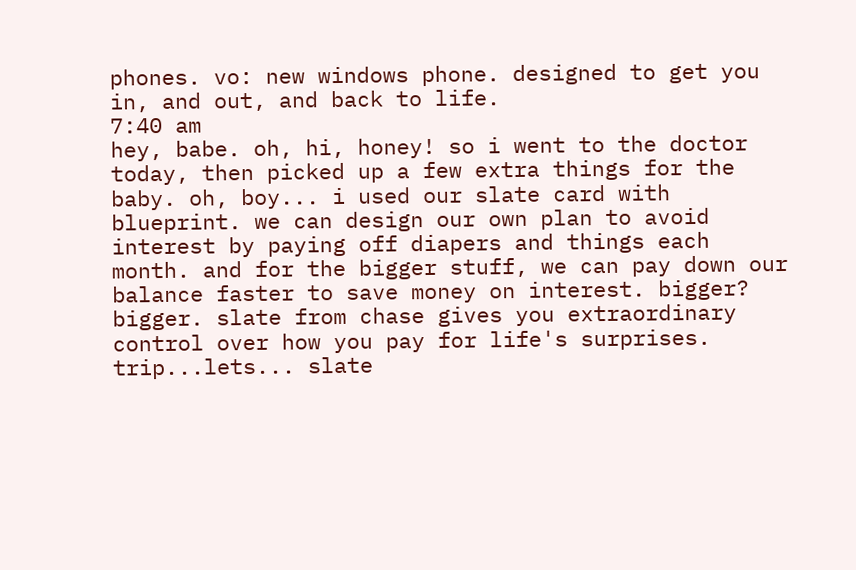phones. vo: new windows phone. designed to get you in, and out, and back to life.
7:40 am
hey, babe. oh, hi, honey! so i went to the doctor today, then picked up a few extra things for the baby. oh, boy... i used our slate card with blueprint. we can design our own plan to avoid interest by paying off diapers and things each month. and for the bigger stuff, we can pay down our balance faster to save money on interest. bigger? bigger. slate from chase gives you extraordinary control over how you pay for life's surprises. trip...lets... slate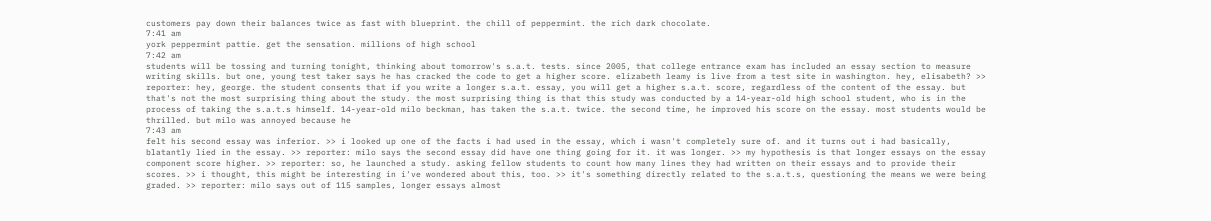customers pay down their balances twice as fast with blueprint. the chill of peppermint. the rich dark chocolate.
7:41 am
york peppermint pattie. get the sensation. millions of high school
7:42 am
students will be tossing and turning tonight, thinking about tomorrow's s.a.t. tests. since 2005, that college entrance exam has included an essay section to measure writing skills. but one, young test taker says he has cracked the code to get a higher score. elizabeth leamy is live from a test site in washington. hey, elisabeth? >> reporter: hey, george. the student consents that if you write a longer s.a.t. essay, you will get a higher s.a.t. score, regardless of the content of the essay. but that's not the most surprising thing about the study. the most surprising thing is that this study was conducted by a 14-year-old high school student, who is in the process of taking the s.a.t.s himself. 14-year-old milo beckman, has taken the s.a.t. twice. the second time, he improved his score on the essay. most students would be thrilled. but milo was annoyed because he
7:43 am
felt his second essay was inferior. >> i looked up one of the facts i had used in the essay, which i wasn't completely sure of. and it turns out i had basically, blatantly lied in the essay. >> reporter: milo says the second essay did have one thing going for it. it was longer. >> my hypothesis is that longer essays on the essay component score higher. >> reporter: so, he launched a study. asking fellow students to count how many lines they had written on their essays and to provide their scores. >> i thought, this might be interesting in i've wondered about this, too. >> it's something directly related to the s.a.t.s, questioning the means we were being graded. >> reporter: milo says out of 115 samples, longer essays almost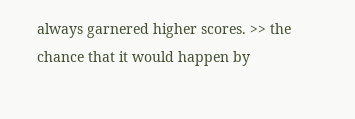always garnered higher scores. >> the chance that it would happen by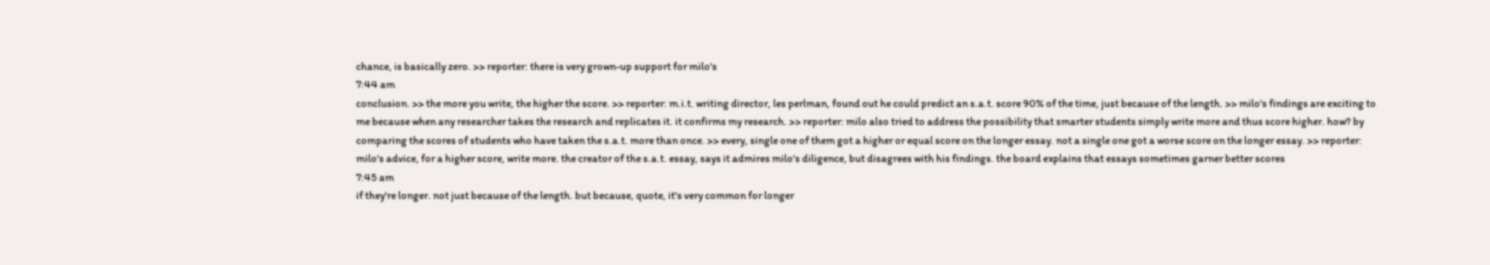chance, is basically zero. >> reporter: there is very grown-up support for milo's
7:44 am
conclusion. >> the more you write, the higher the score. >> reporter: m.i.t. writing director, les perlman, found out he could predict an s.a.t. score 90% of the time, just because of the length. >> milo's findings are exciting to me because when any researcher takes the research and replicates it. it confirms my research. >> reporter: milo also tried to address the possibility that smarter students simply write more and thus score higher. how? by comparing the scores of students who have taken the s.a.t. more than once. >> every, single one of them got a higher or equal score on the longer essay. not a single one got a worse score on the longer essay. >> reporter: milo's advice, for a higher score, write more. the creator of the s.a.t. essay, says it admires milo's diligence, but disagrees with his findings. the board explains that essays sometimes garner better scores
7:45 am
if they're longer. not just because of the length. but because, quote, it's very common for longer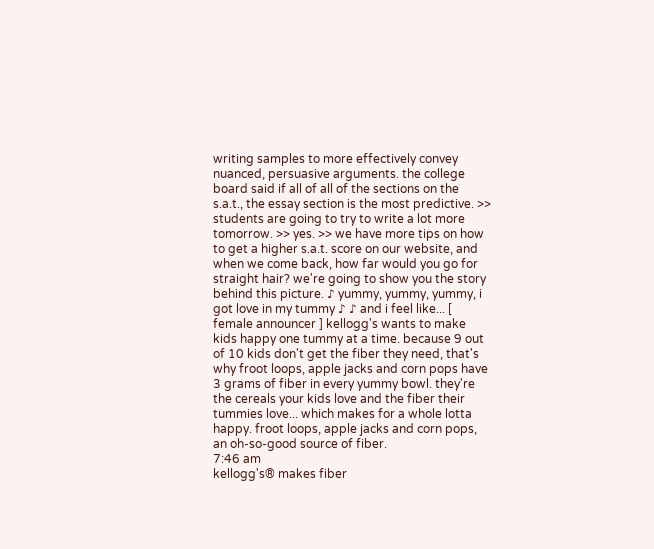writing samples to more effectively convey nuanced, persuasive arguments. the college board said if all of all of the sections on the s.a.t., the essay section is the most predictive. >> students are going to try to write a lot more tomorrow. >> yes. >> we have more tips on how to get a higher s.a.t. score on our website, and when we come back, how far would you go for straight hair? we're going to show you the story behind this picture. ♪ yummy, yummy, yummy, i got love in my tummy ♪ ♪ and i feel like... [ female announcer ] kellogg's wants to make kids happy one tummy at a time. because 9 out of 10 kids don't get the fiber they need, that's why froot loops, apple jacks and corn pops have 3 grams of fiber in every yummy bowl. they're the cereals your kids love and the fiber their tummies love... which makes for a whole lotta happy. froot loops, apple jacks and corn pops, an oh-so-good source of fiber.
7:46 am
kellogg's® makes fiber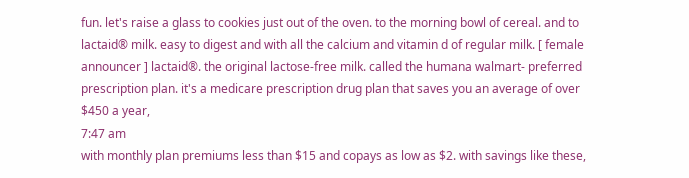fun. let's raise a glass to cookies just out of the oven. to the morning bowl of cereal. and to lactaid® milk. easy to digest and with all the calcium and vitamin d of regular milk. [ female announcer ] lactaid®. the original lactose-free milk. called the humana walmart- preferred prescription plan. it's a medicare prescription drug plan that saves you an average of over $450 a year,
7:47 am
with monthly plan premiums less than $15 and copays as low as $2. with savings like these,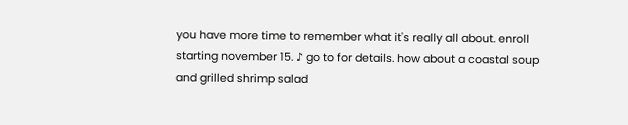you have more time to remember what it's really all about. enroll starting november 15. ♪ go to for details. how about a coastal soup and grilled shrimp salad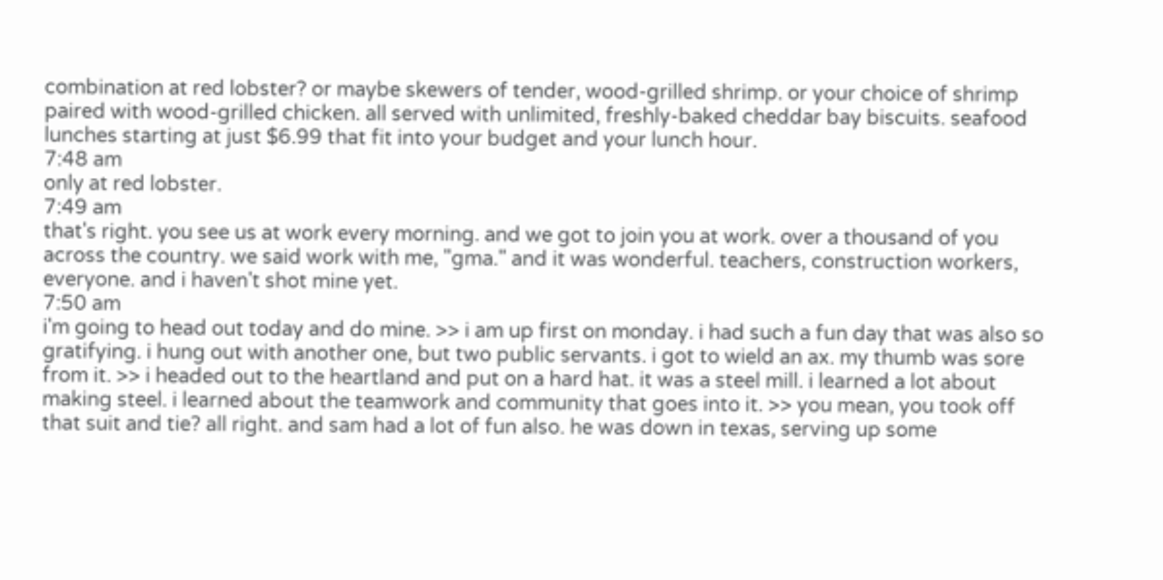combination at red lobster? or maybe skewers of tender, wood-grilled shrimp. or your choice of shrimp paired with wood-grilled chicken. all served with unlimited, freshly-baked cheddar bay biscuits. seafood lunches starting at just $6.99 that fit into your budget and your lunch hour.
7:48 am
only at red lobster.
7:49 am
that's right. you see us at work every morning. and we got to join you at work. over a thousand of you across the country. we said work with me, "gma." and it was wonderful. teachers, construction workers, everyone. and i haven't shot mine yet.
7:50 am
i'm going to head out today and do mine. >> i am up first on monday. i had such a fun day that was also so gratifying. i hung out with another one, but two public servants. i got to wield an ax. my thumb was sore from it. >> i headed out to the heartland and put on a hard hat. it was a steel mill. i learned a lot about making steel. i learned about the teamwork and community that goes into it. >> you mean, you took off that suit and tie? all right. and sam had a lot of fun also. he was down in texas, serving up some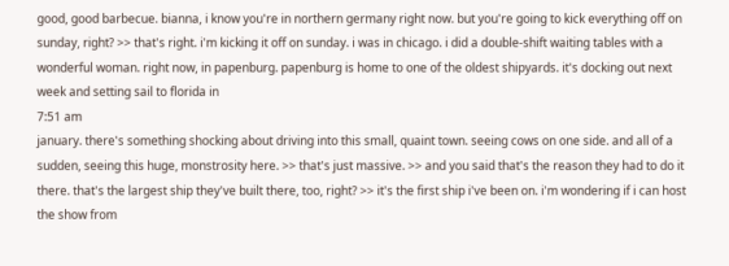good, good barbecue. bianna, i know you're in northern germany right now. but you're going to kick everything off on sunday, right? >> that's right. i'm kicking it off on sunday. i was in chicago. i did a double-shift waiting tables with a wonderful woman. right now, in papenburg. papenburg is home to one of the oldest shipyards. it's docking out next week and setting sail to florida in
7:51 am
january. there's something shocking about driving into this small, quaint town. seeing cows on one side. and all of a sudden, seeing this huge, monstrosity here. >> that's just massive. >> and you said that's the reason they had to do it there. that's the largest ship they've built there, too, right? >> it's the first ship i've been on. i'm wondering if i can host the show from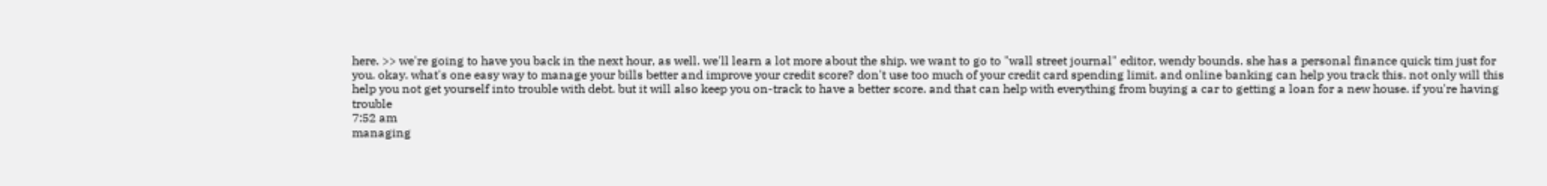here. >> we're going to have you back in the next hour, as well. we'll learn a lot more about the ship. we want to go to "wall street journal" editor, wendy bounds. she has a personal finance quick tim just for you. okay. what's one easy way to manage your bills better and improve your credit score? don't use too much of your credit card spending limit. and online banking can help you track this. not only will this help you not get yourself into trouble with debt. but it will also keep you on-track to have a better score. and that can help with everything from buying a car to getting a loan for a new house. if you're having trouble
7:52 am
managing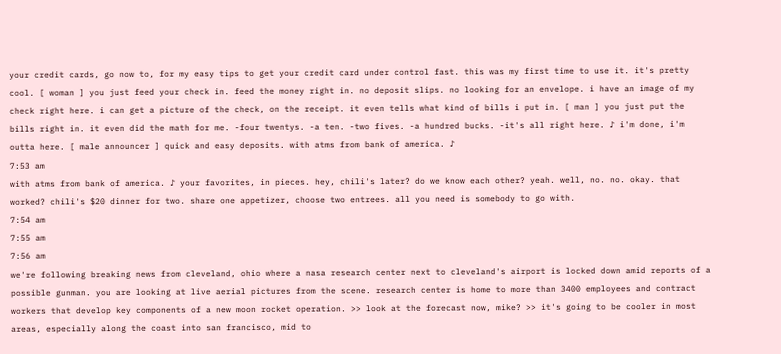your credit cards, go now to, for my easy tips to get your credit card under control fast. this was my first time to use it. it's pretty cool. [ woman ] you just feed your check in. feed the money right in. no deposit slips. no looking for an envelope. i have an image of my check right here. i can get a picture of the check, on the receipt. it even tells what kind of bills i put in. [ man ] you just put the bills right in. it even did the math for me. -four twentys. -a ten. -two fives. -a hundred bucks. -it's all right here. ♪ i'm done, i'm outta here. [ male announcer ] quick and easy deposits. with atms from bank of america. ♪
7:53 am
with atms from bank of america. ♪ your favorites, in pieces. hey, chili's later? do we know each other? yeah. well, no. no. okay. that worked? chili's $20 dinner for two. share one appetizer, choose two entrees. all you need is somebody to go with.
7:54 am
7:55 am
7:56 am
we're following breaking news from cleveland, ohio where a nasa research center next to cleveland's airport is locked down amid reports of a possible gunman. you are looking at live aerial pictures from the scene. research center is home to more than 3400 employees and contract workers that develop key components of a new moon rocket operation. >> look at the forecast now, mike? >> it's going to be cooler in most areas, especially along the coast into san francisco, mid to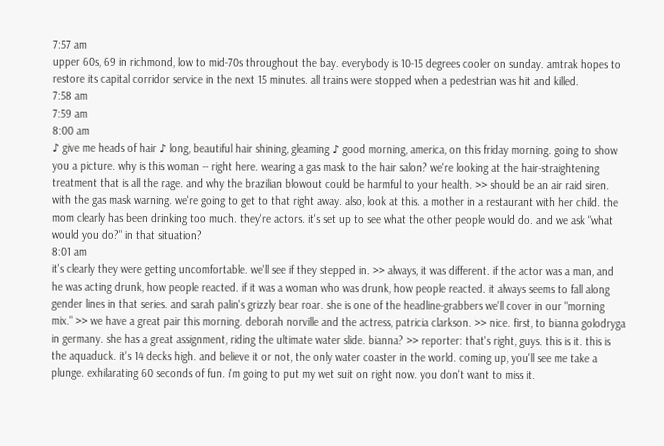7:57 am
upper 60s, 69 in richmond, low to mid-70s throughout the bay. everybody is 10-15 degrees cooler on sunday. amtrak hopes to restore its capital corridor service in the next 15 minutes. all trains were stopped when a pedestrian was hit and killed.
7:58 am
7:59 am
8:00 am
♪ give me heads of hair ♪ long, beautiful hair shining, gleaming ♪ good morning, america, on this friday morning. going to show you a picture. why is this woman -- right here. wearing a gas mask to the hair salon? we're looking at the hair-straightening treatment that is all the rage. and why the brazilian blowout could be harmful to your health. >> should be an air raid siren. with the gas mask warning. we're going to get to that right away. also, look at this. a mother in a restaurant with her child. the mom clearly has been drinking too much. they're actors. it's set up to see what the other people would do. and we ask "what would you do?" in that situation?
8:01 am
it's clearly they were getting uncomfortable. we'll see if they stepped in. >> always, it was different. if the actor was a man, and he was acting drunk, how people reacted. if it was a woman who was drunk, how people reacted. it always seems to fall along gender lines in that series. and sarah palin's grizzly bear roar. she is one of the headline-grabbers we'll cover in our "morning mix." >> we have a great pair this morning. deborah norville and the actress, patricia clarkson. >> nice. first, to bianna golodryga in germany. she has a great assignment, riding the ultimate water slide. bianna? >> reporter: that's right, guys. this is it. this is the aquaduck. it's 14 decks high. and believe it or not, the only water coaster in the world. coming up, you'll see me take a plunge. exhilarating 60 seconds of fun. i'm going to put my wet suit on right now. you don't want to miss it.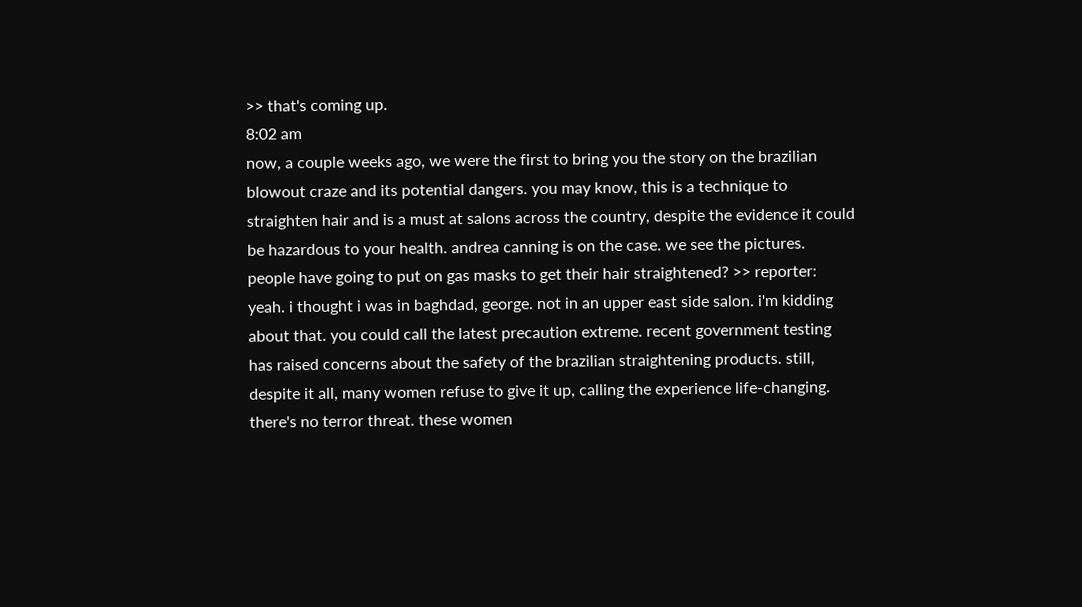>> that's coming up.
8:02 am
now, a couple weeks ago, we were the first to bring you the story on the brazilian blowout craze and its potential dangers. you may know, this is a technique to straighten hair and is a must at salons across the country, despite the evidence it could be hazardous to your health. andrea canning is on the case. we see the pictures. people have going to put on gas masks to get their hair straightened? >> reporter: yeah. i thought i was in baghdad, george. not in an upper east side salon. i'm kidding about that. you could call the latest precaution extreme. recent government testing has raised concerns about the safety of the brazilian straightening products. still, despite it all, many women refuse to give it up, calling the experience life-changing. there's no terror threat. these women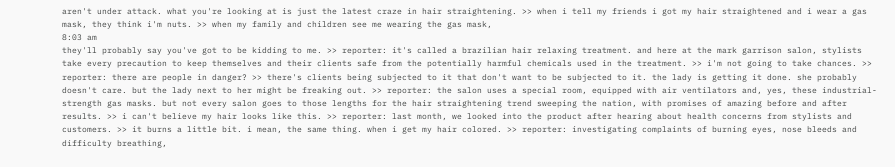aren't under attack. what you're looking at is just the latest craze in hair straightening. >> when i tell my friends i got my hair straightened and i wear a gas mask, they think i'm nuts. >> when my family and children see me wearing the gas mask,
8:03 am
they'll probably say you've got to be kidding to me. >> reporter: it's called a brazilian hair relaxing treatment. and here at the mark garrison salon, stylists take every precaution to keep themselves and their clients safe from the potentially harmful chemicals used in the treatment. >> i'm not going to take chances. >> reporter: there are people in danger? >> there's clients being subjected to it that don't want to be subjected to it. the lady is getting it done. she probably doesn't care. but the lady next to her might be freaking out. >> reporter: the salon uses a special room, equipped with air ventilators and, yes, these industrial-strength gas masks. but not every salon goes to those lengths for the hair straightening trend sweeping the nation, with promises of amazing before and after results. >> i can't believe my hair looks like this. >> reporter: last month, we looked into the product after hearing about health concerns from stylists and customers. >> it burns a little bit. i mean, the same thing. when i get my hair colored. >> reporter: investigating complaints of burning eyes, nose bleeds and difficulty breathing,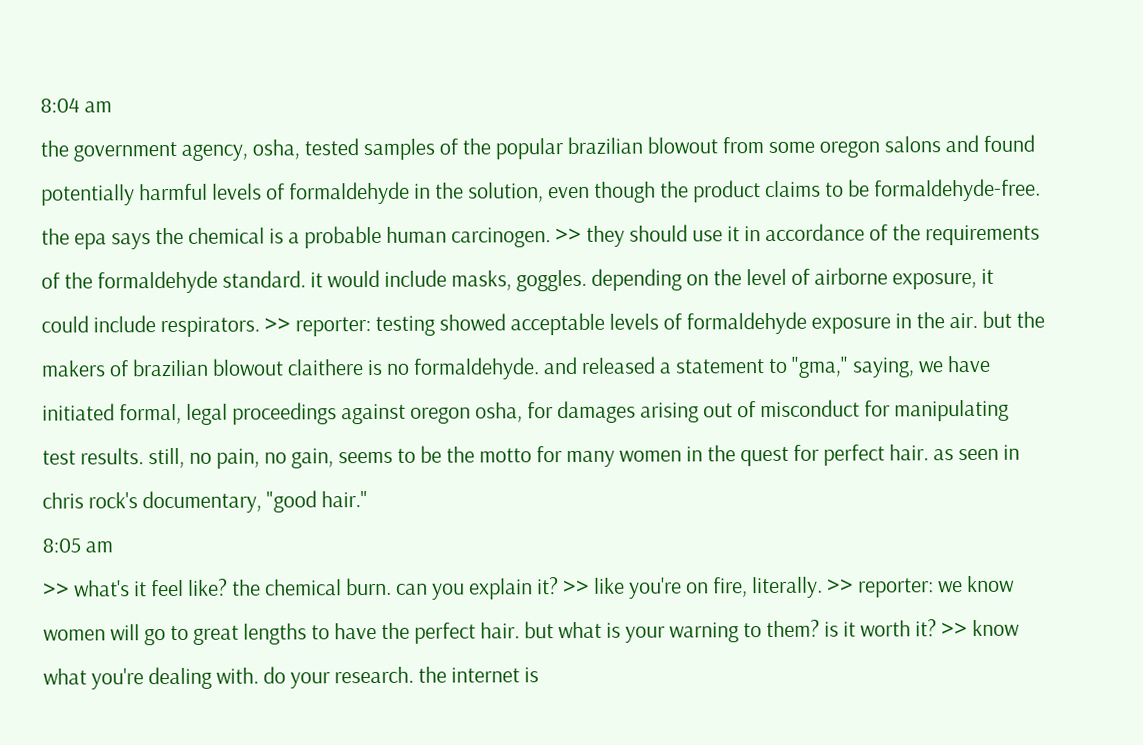8:04 am
the government agency, osha, tested samples of the popular brazilian blowout from some oregon salons and found potentially harmful levels of formaldehyde in the solution, even though the product claims to be formaldehyde-free. the epa says the chemical is a probable human carcinogen. >> they should use it in accordance of the requirements of the formaldehyde standard. it would include masks, goggles. depending on the level of airborne exposure, it could include respirators. >> reporter: testing showed acceptable levels of formaldehyde exposure in the air. but the makers of brazilian blowout claithere is no formaldehyde. and released a statement to "gma," saying, we have initiated formal, legal proceedings against oregon osha, for damages arising out of misconduct for manipulating test results. still, no pain, no gain, seems to be the motto for many women in the quest for perfect hair. as seen in chris rock's documentary, "good hair."
8:05 am
>> what's it feel like? the chemical burn. can you explain it? >> like you're on fire, literally. >> reporter: we know women will go to great lengths to have the perfect hair. but what is your warning to them? is it worth it? >> know what you're dealing with. do your research. the internet is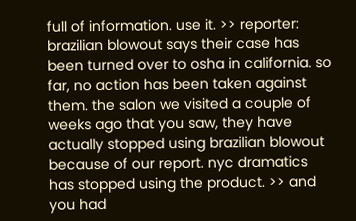full of information. use it. >> reporter: brazilian blowout says their case has been turned over to osha in california. so far, no action has been taken against them. the salon we visited a couple of weeks ago that you saw, they have actually stopped using brazilian blowout because of our report. nyc dramatics has stopped using the product. >> and you had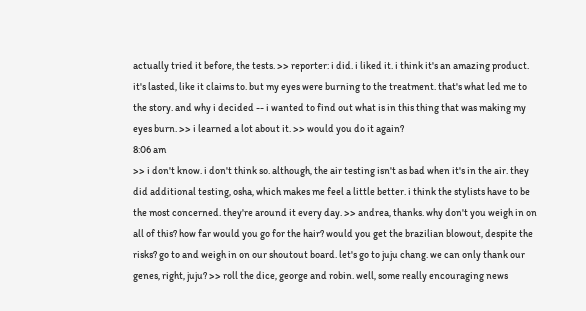actually tried it before, the tests. >> reporter: i did. i liked it. i think it's an amazing product. it's lasted, like it claims to. but my eyes were burning to the treatment. that's what led me to the story. and why i decided -- i wanted to find out what is in this thing that was making my eyes burn. >> i learned a lot about it. >> would you do it again?
8:06 am
>> i don't know. i don't think so. although, the air testing isn't as bad when it's in the air. they did additional testing, osha, which makes me feel a little better. i think the stylists have to be the most concerned. they're around it every day. >> andrea, thanks. why don't you weigh in on all of this? how far would you go for the hair? would you get the brazilian blowout, despite the risks? go to and weigh in on our shoutout board. let's go to juju chang. we can only thank our genes, right, juju? >> roll the dice, george and robin. well, some really encouraging news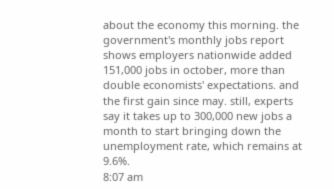about the economy this morning. the government's monthly jobs report shows employers nationwide added 151,000 jobs in october, more than double economists' expectations. and the first gain since may. still, experts say it takes up to 300,000 new jobs a month to start bringing down the unemployment rate, which remains at 9.6%.
8:07 am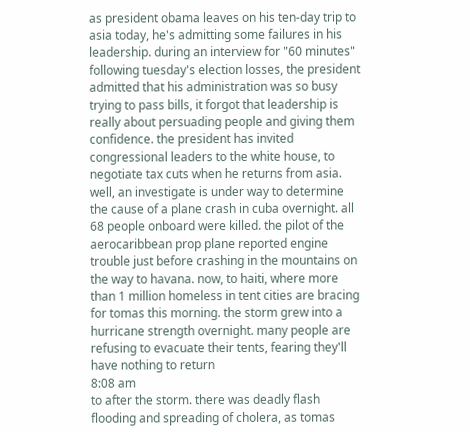as president obama leaves on his ten-day trip to asia today, he's admitting some failures in his leadership. during an interview for "60 minutes" following tuesday's election losses, the president admitted that his administration was so busy trying to pass bills, it forgot that leadership is really about persuading people and giving them confidence. the president has invited congressional leaders to the white house, to negotiate tax cuts when he returns from asia. well, an investigate is under way to determine the cause of a plane crash in cuba overnight. all 68 people onboard were killed. the pilot of the aerocaribbean prop plane reported engine trouble just before crashing in the mountains on the way to havana. now, to haiti, where more than 1 million homeless in tent cities are bracing for tomas this morning. the storm grew into a hurricane strength overnight. many people are refusing to evacuate their tents, fearing they'll have nothing to return
8:08 am
to after the storm. there was deadly flash flooding and spreading of cholera, as tomas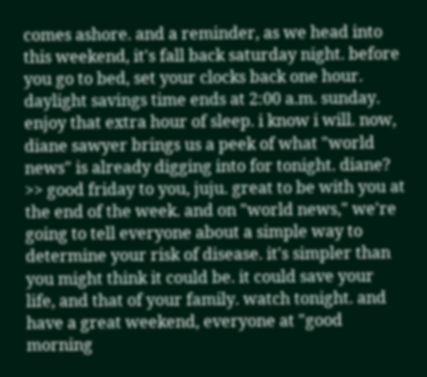comes ashore. and a reminder, as we head into this weekend, it's fall back saturday night. before you go to bed, set your clocks back one hour. daylight savings time ends at 2:00 a.m. sunday. enjoy that extra hour of sleep. i know i will. now, diane sawyer brings us a peek of what "world news" is already digging into for tonight. diane? >> good friday to you, juju. great to be with you at the end of the week. and on "world news," we're going to tell everyone about a simple way to determine your risk of disease. it's simpler than you might think it could be. it could save your life, and that of your family. watch tonight. and have a great weekend, everyone at "good morning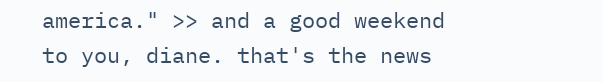america." >> and a good weekend to you, diane. that's the news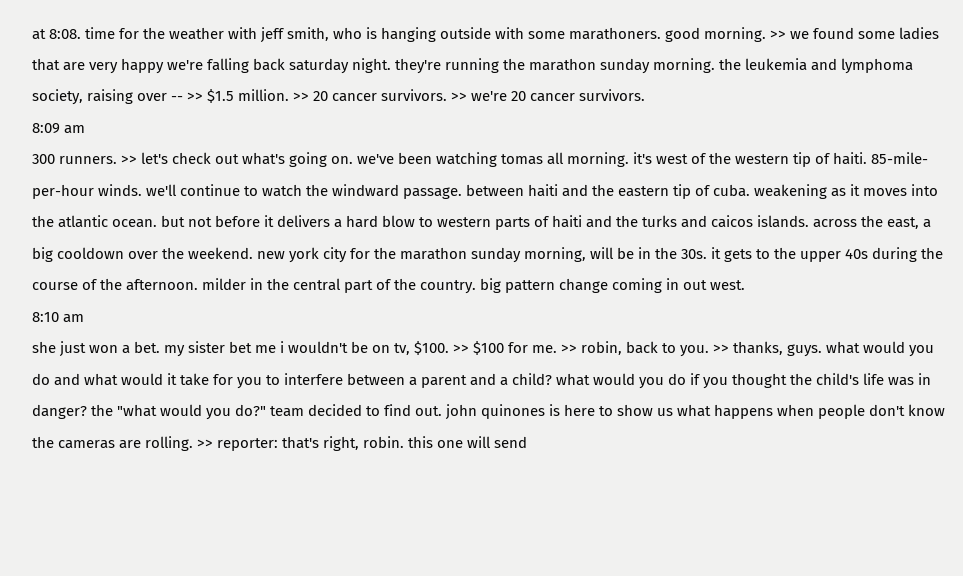at 8:08. time for the weather with jeff smith, who is hanging outside with some marathoners. good morning. >> we found some ladies that are very happy we're falling back saturday night. they're running the marathon sunday morning. the leukemia and lymphoma society, raising over -- >> $1.5 million. >> 20 cancer survivors. >> we're 20 cancer survivors.
8:09 am
300 runners. >> let's check out what's going on. we've been watching tomas all morning. it's west of the western tip of haiti. 85-mile-per-hour winds. we'll continue to watch the windward passage. between haiti and the eastern tip of cuba. weakening as it moves into the atlantic ocean. but not before it delivers a hard blow to western parts of haiti and the turks and caicos islands. across the east, a big cooldown over the weekend. new york city for the marathon sunday morning, will be in the 30s. it gets to the upper 40s during the course of the afternoon. milder in the central part of the country. big pattern change coming in out west.
8:10 am
she just won a bet. my sister bet me i wouldn't be on tv, $100. >> $100 for me. >> robin, back to you. >> thanks, guys. what would you do and what would it take for you to interfere between a parent and a child? what would you do if you thought the child's life was in danger? the "what would you do?" team decided to find out. john quinones is here to show us what happens when people don't know the cameras are rolling. >> reporter: that's right, robin. this one will send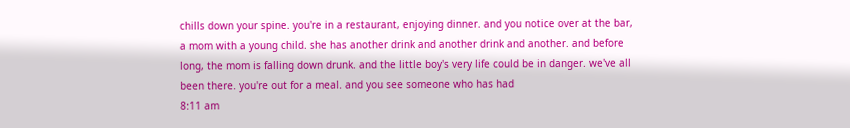chills down your spine. you're in a restaurant, enjoying dinner. and you notice over at the bar, a mom with a young child. she has another drink and another drink and another. and before long, the mom is falling down drunk. and the little boy's very life could be in danger. we've all been there. you're out for a meal. and you see someone who has had
8:11 am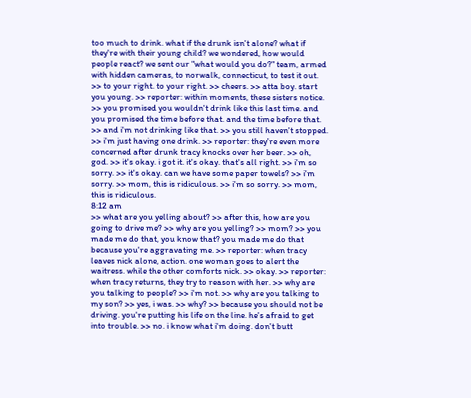too much to drink. what if the drunk isn't alone? what if they're with their young child? we wondered, how would people react? we sent our "what would you do?" team, armed with hidden cameras, to norwalk, connecticut, to test it out. >> to your right. to your right. >> cheers. >> atta boy. start you young. >> reporter: within moments, these sisters notice. >> you promised you wouldn't drink like this last time. and you promised the time before that. and the time before that. >> and i'm not drinking like that. >> you still haven't stopped. >> i'm just having one drink. >> reporter: they're even more concerned after drunk tracy knocks over her beer. >> oh, god. >> it's okay. i got it. it's okay. that's all right. >> i'm so sorry. >> it's okay. can we have some paper towels? >> i'm sorry. >> mom, this is ridiculous. >> i'm so sorry. >> mom, this is ridiculous.
8:12 am
>> what are you yelling about? >> after this, how are you going to drive me? >> why are you yelling? >> mom? >> you made me do that, you know that? you made me do that because you're aggravating me. >> reporter: when tracy leaves nick alone, action. one woman goes to alert the waitress. while the other comforts nick. >> okay. >> reporter: when tracy returns, they try to reason with her. >> why are you talking to people? >> i'm not. >> why are you talking to my son? >> yes, i was. >> why? >> because you should not be driving. you're putting his life on the line. he's afraid to get into trouble. >> no. i know what i'm doing. don't butt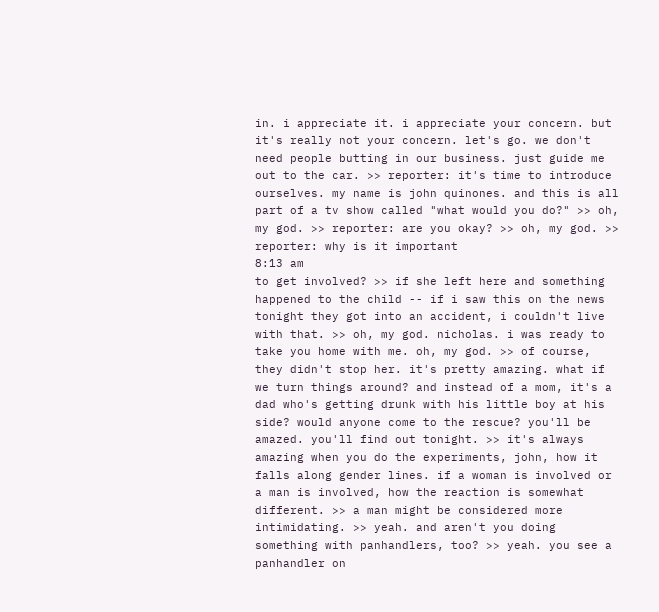in. i appreciate it. i appreciate your concern. but it's really not your concern. let's go. we don't need people butting in our business. just guide me out to the car. >> reporter: it's time to introduce ourselves. my name is john quinones. and this is all part of a tv show called "what would you do?" >> oh, my god. >> reporter: are you okay? >> oh, my god. >> reporter: why is it important
8:13 am
to get involved? >> if she left here and something happened to the child -- if i saw this on the news tonight they got into an accident, i couldn't live with that. >> oh, my god. nicholas. i was ready to take you home with me. oh, my god. >> of course, they didn't stop her. it's pretty amazing. what if we turn things around? and instead of a mom, it's a dad who's getting drunk with his little boy at his side? would anyone come to the rescue? you'll be amazed. you'll find out tonight. >> it's always amazing when you do the experiments, john, how it falls along gender lines. if a woman is involved or a man is involved, how the reaction is somewhat different. >> a man might be considered more intimidating. >> yeah. and aren't you doing something with panhandlers, too? >> yeah. you see a panhandler on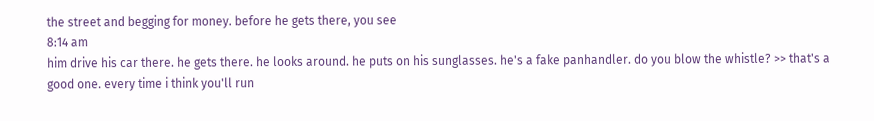the street and begging for money. before he gets there, you see
8:14 am
him drive his car there. he gets there. he looks around. he puts on his sunglasses. he's a fake panhandler. do you blow the whistle? >> that's a good one. every time i think you'll run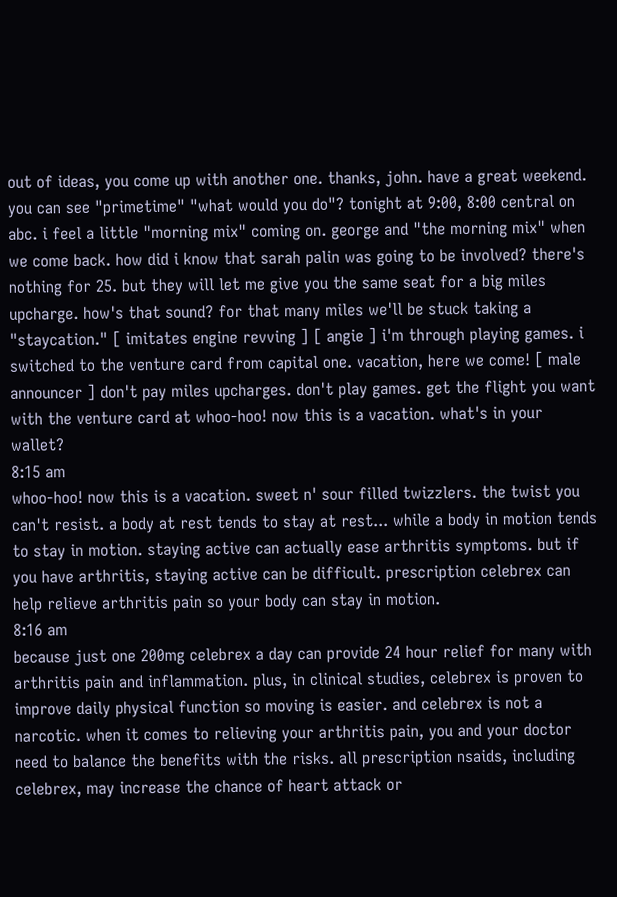out of ideas, you come up with another one. thanks, john. have a great weekend. you can see "primetime" "what would you do"? tonight at 9:00, 8:00 central on abc. i feel a little "morning mix" coming on. george and "the morning mix" when we come back. how did i know that sarah palin was going to be involved? there's nothing for 25. but they will let me give you the same seat for a big miles upcharge. how's that sound? for that many miles we'll be stuck taking a "staycation." [ imitates engine revving ] [ angie ] i'm through playing games. i switched to the venture card from capital one. vacation, here we come! [ male announcer ] don't pay miles upcharges. don't play games. get the flight you want with the venture card at whoo-hoo! now this is a vacation. what's in your wallet?
8:15 am
whoo-hoo! now this is a vacation. sweet n' sour filled twizzlers. the twist you can't resist. a body at rest tends to stay at rest... while a body in motion tends to stay in motion. staying active can actually ease arthritis symptoms. but if you have arthritis, staying active can be difficult. prescription celebrex can help relieve arthritis pain so your body can stay in motion.
8:16 am
because just one 200mg celebrex a day can provide 24 hour relief for many with arthritis pain and inflammation. plus, in clinical studies, celebrex is proven to improve daily physical function so moving is easier. and celebrex is not a narcotic. when it comes to relieving your arthritis pain, you and your doctor need to balance the benefits with the risks. all prescription nsaids, including celebrex, may increase the chance of heart attack or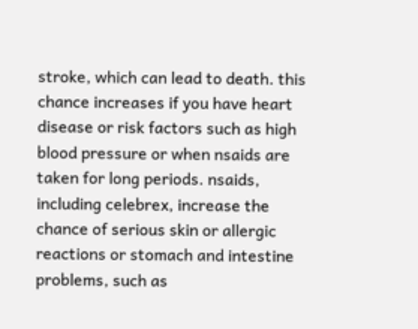stroke, which can lead to death. this chance increases if you have heart disease or risk factors such as high blood pressure or when nsaids are taken for long periods. nsaids, including celebrex, increase the chance of serious skin or allergic reactions or stomach and intestine problems, such as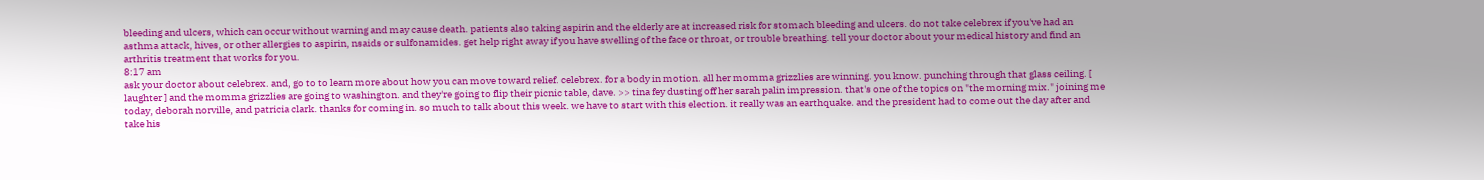bleeding and ulcers, which can occur without warning and may cause death. patients also taking aspirin and the elderly are at increased risk for stomach bleeding and ulcers. do not take celebrex if you've had an asthma attack, hives, or other allergies to aspirin, nsaids or sulfonamides. get help right away if you have swelling of the face or throat, or trouble breathing. tell your doctor about your medical history and find an arthritis treatment that works for you.
8:17 am
ask your doctor about celebrex. and, go to to learn more about how you can move toward relief. celebrex. for a body in motion. all her momma grizzlies are winning. you know. punching through that glass ceiling. [ laughter ] and the momma grizzlies are going to washington. and they're going to flip their picnic table, dave. >> tina fey dusting off her sarah palin impression. that's one of the topics on "the morning mix." joining me today, deborah norville, and patricia clark. thanks for coming in. so much to talk about this week. we have to start with this election. it really was an earthquake. and the president had to come out the day after and take his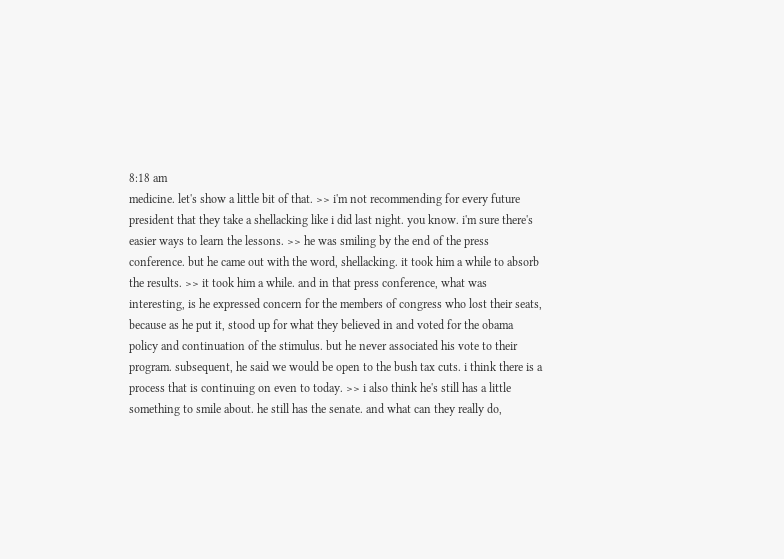8:18 am
medicine. let's show a little bit of that. >> i'm not recommending for every future president that they take a shellacking like i did last night. you know. i'm sure there's easier ways to learn the lessons. >> he was smiling by the end of the press conference. but he came out with the word, shellacking. it took him a while to absorb the results. >> it took him a while. and in that press conference, what was interesting, is he expressed concern for the members of congress who lost their seats, because as he put it, stood up for what they believed in and voted for the obama policy and continuation of the stimulus. but he never associated his vote to their program. subsequent, he said we would be open to the bush tax cuts. i think there is a process that is continuing on even to today. >> i also think he's still has a little something to smile about. he still has the senate. and what can they really do,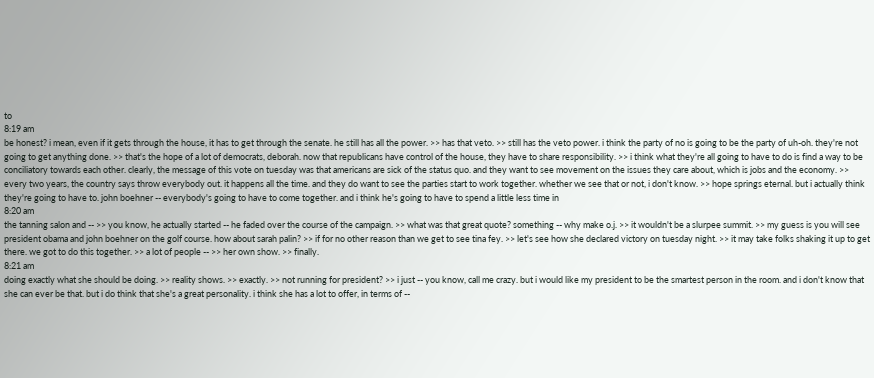to
8:19 am
be honest? i mean, even if it gets through the house, it has to get through the senate. he still has all the power. >> has that veto. >> still has the veto power. i think the party of no is going to be the party of uh-oh. they're not going to get anything done. >> that's the hope of a lot of democrats, deborah. now that republicans have control of the house, they have to share responsibility. >> i think what they're all going to have to do is find a way to be conciliatory towards each other. clearly, the message of this vote on tuesday was that americans are sick of the status quo. and they want to see movement on the issues they care about, which is jobs and the economy. >> every two years, the country says throw everybody out. it happens all the time. and they do want to see the parties start to work together. whether we see that or not, i don't know. >> hope springs eternal. but i actually think they're going to have to. john boehner -- everybody's going to have to come together. and i think he's going to have to spend a little less time in
8:20 am
the tanning salon and -- >> you know, he actually started -- he faded over the course of the campaign. >> what was that great quote? something -- why make o.j. >> it wouldn't be a slurpee summit. >> my guess is you will see president obama and john boehner on the golf course. how about sarah palin? >> if for no other reason than we get to see tina fey. >> let's see how she declared victory on tuesday night. >> it may take folks shaking it up to get there. we got to do this together. >> a lot of people -- >> her own show. >> finally.
8:21 am
doing exactly what she should be doing. >> reality shows. >> exactly. >> not running for president? >> i just -- you know, call me crazy. but i would like my president to be the smartest person in the room. and i don't know that she can ever be that. but i do think that she's a great personality. i think she has a lot to offer, in terms of --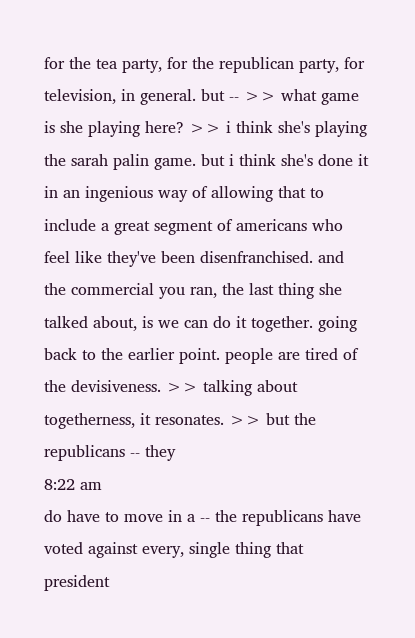for the tea party, for the republican party, for television, in general. but -- >> what game is she playing here? >> i think she's playing the sarah palin game. but i think she's done it in an ingenious way of allowing that to include a great segment of americans who feel like they've been disenfranchised. and the commercial you ran, the last thing she talked about, is we can do it together. going back to the earlier point. people are tired of the devisiveness. >> talking about togetherness, it resonates. >> but the republicans -- they
8:22 am
do have to move in a -- the republicans have voted against every, single thing that president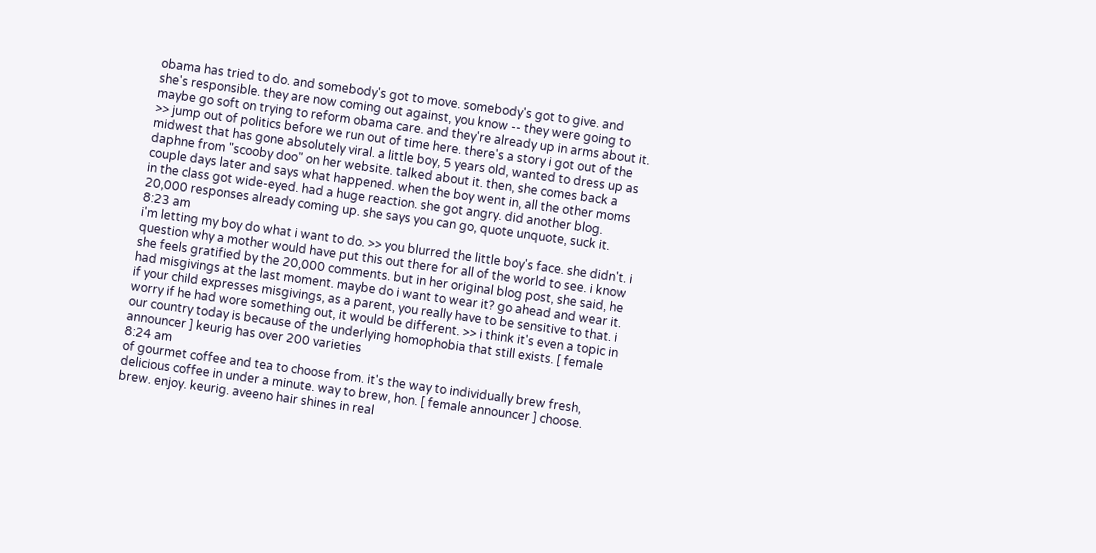obama has tried to do. and somebody's got to move. somebody's got to give. and she's responsible. they are now coming out against, you know -- they were going to maybe go soft on trying to reform obama care. and they're already up in arms about it. >> jump out of politics before we run out of time here. there's a story i got out of the midwest that has gone absolutely viral. a little boy, 5 years old, wanted to dress up as daphne from "scooby doo" on her website. talked about it. then, she comes back a couple days later and says what happened. when the boy went in, all the other moms in the class got wide-eyed. had a huge reaction. she got angry. did another blog. 20,000 responses already coming up. she says you can go, quote unquote, suck it.
8:23 am
i'm letting my boy do what i want to do. >> you blurred the little boy's face. she didn't. i question why a mother would have put this out there for all of the world to see. i know she feels gratified by the 20,000 comments. but in her original blog post, she said, he had misgivings at the last moment. maybe do i want to wear it? go ahead and wear it. if your child expresses misgivings, as a parent, you really have to be sensitive to that. i worry if he had wore something out, it would be different. >> i think it's even a topic in our country today is because of the underlying homophobia that still exists. [ female announcer ] keurig has over 200 varieties
8:24 am
of gourmet coffee and tea to choose from. it's the way to individually brew fresh, delicious coffee in under a minute. way to brew, hon. [ female announcer ] choose. brew. enjoy. keurig. aveeno hair shines in real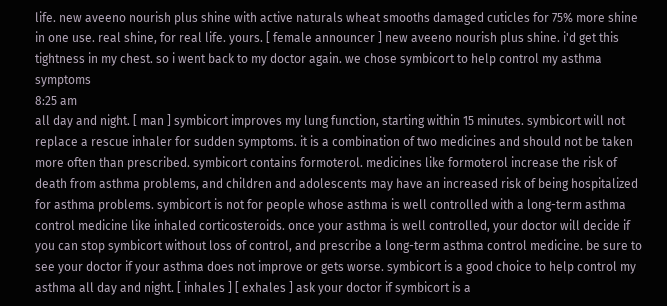life. new aveeno nourish plus shine with active naturals wheat smooths damaged cuticles for 75% more shine in one use. real shine, for real life. yours. [ female announcer ] new aveeno nourish plus shine. i'd get this tightness in my chest. so i went back to my doctor again. we chose symbicort to help control my asthma symptoms
8:25 am
all day and night. [ man ] symbicort improves my lung function, starting within 15 minutes. symbicort will not replace a rescue inhaler for sudden symptoms. it is a combination of two medicines and should not be taken more often than prescribed. symbicort contains formoterol. medicines like formoterol increase the risk of death from asthma problems, and children and adolescents may have an increased risk of being hospitalized for asthma problems. symbicort is not for people whose asthma is well controlled with a long-term asthma control medicine like inhaled corticosteroids. once your asthma is well controlled, your doctor will decide if you can stop symbicort without loss of control, and prescribe a long-term asthma control medicine. be sure to see your doctor if your asthma does not improve or gets worse. symbicort is a good choice to help control my asthma all day and night. [ inhales ] [ exhales ] ask your doctor if symbicort is a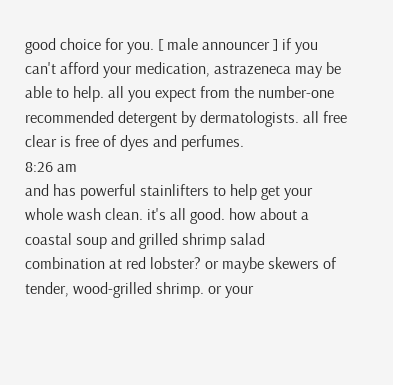good choice for you. [ male announcer ] if you can't afford your medication, astrazeneca may be able to help. all you expect from the number-one recommended detergent by dermatologists. all free clear is free of dyes and perfumes.
8:26 am
and has powerful stainlifters to help get your whole wash clean. it's all good. how about a coastal soup and grilled shrimp salad combination at red lobster? or maybe skewers of tender, wood-grilled shrimp. or your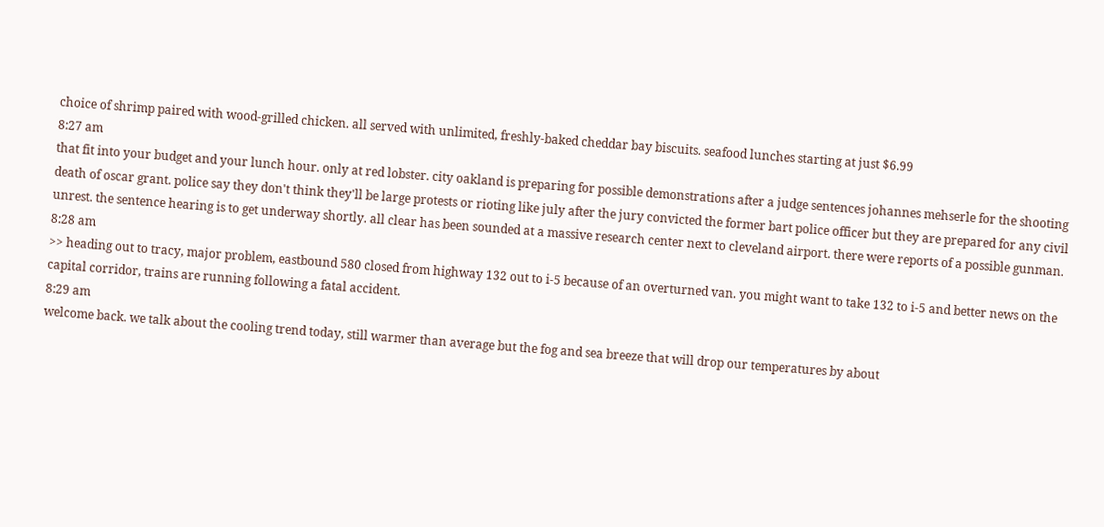choice of shrimp paired with wood-grilled chicken. all served with unlimited, freshly-baked cheddar bay biscuits. seafood lunches starting at just $6.99
8:27 am
that fit into your budget and your lunch hour. only at red lobster. city oakland is preparing for possible demonstrations after a judge sentences johannes mehserle for the shooting death of oscar grant. police say they don't think they'll be large protests or rioting like july after the jury convicted the former bart police officer but they are prepared for any civil unrest. the sentence hearing is to get underway shortly. all clear has been sounded at a massive research center next to cleveland airport. there were reports of a possible gunman.
8:28 am
>> heading out to tracy, major problem, eastbound 580 closed from highway 132 out to i-5 because of an overturned van. you might want to take 132 to i-5 and better news on the capital corridor, trains are running following a fatal accident.
8:29 am
welcome back. we talk about the cooling trend today, still warmer than average but the fog and sea breeze that will drop our temperatures by about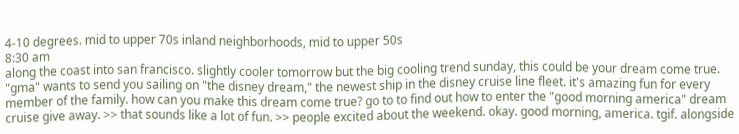4-10 degrees. mid to upper 70s inland neighborhoods, mid to upper 50s
8:30 am
along the coast into san francisco. slightly cooler tomorrow but the big cooling trend sunday, this could be your dream come true. "gma" wants to send you sailing on "the disney dream," the newest ship in the disney cruise line fleet. it's amazing fun for every member of the family. how can you make this dream come true? go to to find out how to enter the "good morning america" dream cruise give away. >> that sounds like a lot of fun. >> people excited about the weekend. okay. good morning, america. tgif. alongside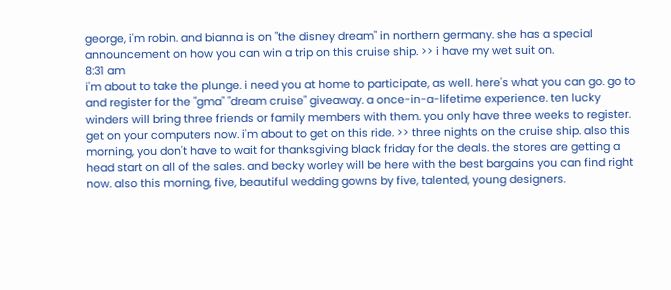george, i'm robin. and bianna is on "the disney dream" in northern germany. she has a special announcement on how you can win a trip on this cruise ship. >> i have my wet suit on.
8:31 am
i'm about to take the plunge. i need you at home to participate, as well. here's what you can go. go to and register for the "gma" "dream cruise" giveaway. a once-in-a-lifetime experience. ten lucky winders will bring three friends or family members with them. you only have three weeks to register. get on your computers now. i'm about to get on this ride. >> three nights on the cruise ship. also this morning, you don't have to wait for thanksgiving black friday for the deals. the stores are getting a head start on all of the sales. and becky worley will be here with the best bargains you can find right now. also this morning, five, beautiful wedding gowns by five, talented, young designers.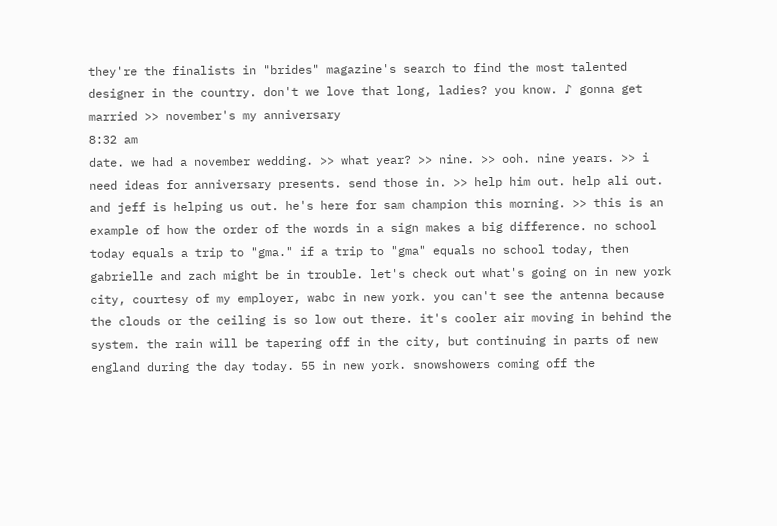they're the finalists in "brides" magazine's search to find the most talented designer in the country. don't we love that long, ladies? you know. ♪ gonna get married >> november's my anniversary
8:32 am
date. we had a november wedding. >> what year? >> nine. >> ooh. nine years. >> i need ideas for anniversary presents. send those in. >> help him out. help ali out. and jeff is helping us out. he's here for sam champion this morning. >> this is an example of how the order of the words in a sign makes a big difference. no school today equals a trip to "gma." if a trip to "gma" equals no school today, then gabrielle and zach might be in trouble. let's check out what's going on in new york city, courtesy of my employer, wabc in new york. you can't see the antenna because the clouds or the ceiling is so low out there. it's cooler air moving in behind the system. the rain will be tapering off in the city, but continuing in parts of new england during the day today. 55 in new york. snowshowers coming off the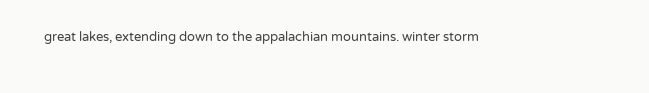great lakes, extending down to the appalachian mountains. winter storm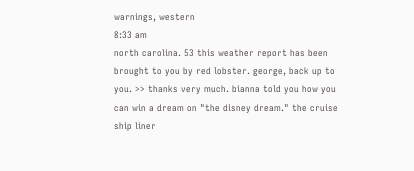warnings, western
8:33 am
north carolina. 53 this weather report has been brought to you by red lobster. george, back up to you. >> thanks very much. bianna told you how you can win a dream on "the disney dream." the cruise ship liner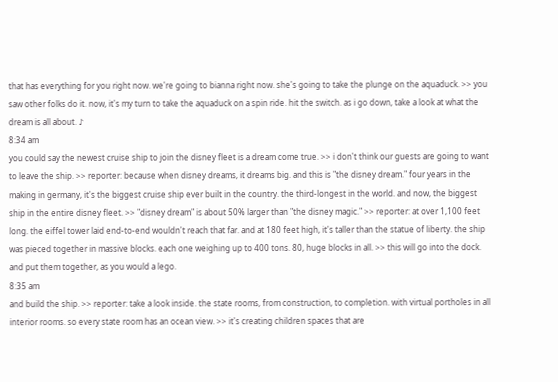that has everything for you right now. we're going to bianna right now. she's going to take the plunge on the aquaduck. >> you saw other folks do it. now, it's my turn to take the aquaduck on a spin ride. hit the switch. as i go down, take a look at what the dream is all about. ♪
8:34 am
you could say the newest cruise ship to join the disney fleet is a dream come true. >> i don't think our guests are going to want to leave the ship. >> reporter: because when disney dreams, it dreams big. and this is "the disney dream." four years in the making in germany, it's the biggest cruise ship ever built in the country. the third-longest in the world. and now, the biggest ship in the entire disney fleet. >> "disney dream" is about 50% larger than "the disney magic." >> reporter: at over 1,100 feet long. the eiffel tower laid end-to-end wouldn't reach that far. and at 180 feet high, it's taller than the statue of liberty. the ship was pieced together in massive blocks. each one weighing up to 400 tons. 80, huge blocks in all. >> this will go into the dock. and put them together, as you would a lego.
8:35 am
and build the ship. >> reporter: take a look inside. the state rooms, from construction, to completion. with virtual portholes in all interior rooms. so every state room has an ocean view. >> it's creating children spaces that are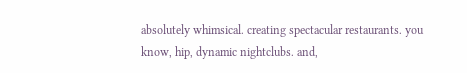absolutely whimsical. creating spectacular restaurants. you know, hip, dynamic nightclubs. and,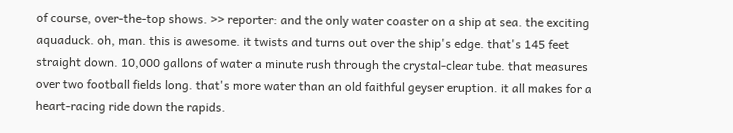of course, over-the-top shows. >> reporter: and the only water coaster on a ship at sea. the exciting aquaduck. oh, man. this is awesome. it twists and turns out over the ship's edge. that's 145 feet straight down. 10,000 gallons of water a minute rush through the crystal-clear tube. that measures over two football fields long. that's more water than an old faithful geyser eruption. it all makes for a heart-racing ride down the rapids.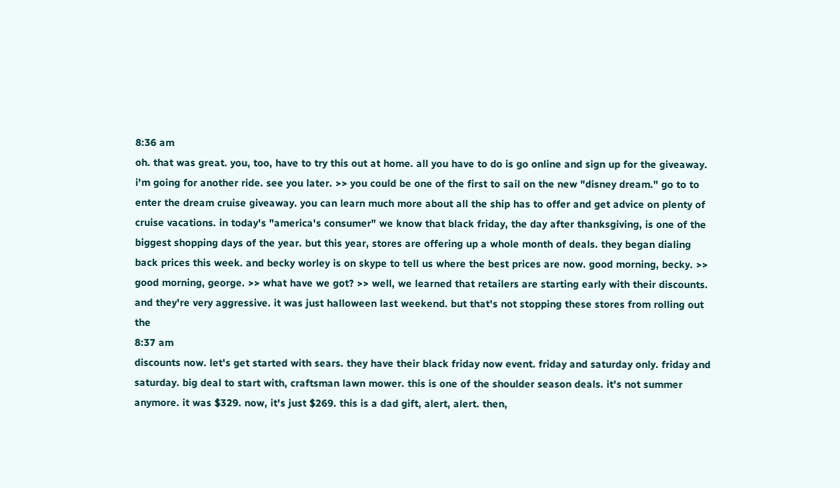8:36 am
oh. that was great. you, too, have to try this out at home. all you have to do is go online and sign up for the giveaway. i'm going for another ride. see you later. >> you could be one of the first to sail on the new "disney dream." go to to enter the dream cruise giveaway. you can learn much more about all the ship has to offer and get advice on plenty of cruise vacations. in today's "america's consumer" we know that black friday, the day after thanksgiving, is one of the biggest shopping days of the year. but this year, stores are offering up a whole month of deals. they began dialing back prices this week. and becky worley is on skype to tell us where the best prices are now. good morning, becky. >> good morning, george. >> what have we got? >> well, we learned that retailers are starting early with their discounts. and they're very aggressive. it was just halloween last weekend. but that's not stopping these stores from rolling out the
8:37 am
discounts now. let's get started with sears. they have their black friday now event. friday and saturday only. friday and saturday. big deal to start with, craftsman lawn mower. this is one of the shoulder season deals. it's not summer anymore. it was $329. now, it's just $269. this is a dad gift, alert, alert. then,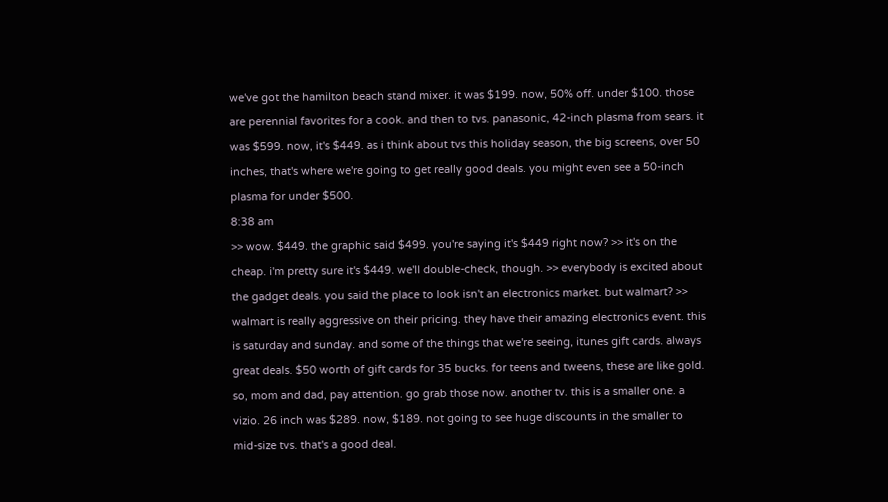we've got the hamilton beach stand mixer. it was $199. now, 50% off. under $100. those are perennial favorites for a cook. and then to tvs. panasonic, 42-inch plasma from sears. it was $599. now, it's $449. as i think about tvs this holiday season, the big screens, over 50 inches, that's where we're going to get really good deals. you might even see a 50-inch plasma for under $500.
8:38 am
>> wow. $449. the graphic said $499. you're saying it's $449 right now? >> it's on the cheap. i'm pretty sure it's $449. we'll double-check, though. >> everybody is excited about the gadget deals. you said the place to look isn't an electronics market. but walmart? >> walmart is really aggressive on their pricing. they have their amazing electronics event. this is saturday and sunday. and some of the things that we're seeing, itunes gift cards. always great deals. $50 worth of gift cards for 35 bucks. for teens and tweens, these are like gold. so, mom and dad, pay attention. go grab those now. another tv. this is a smaller one. a vizio. 26 inch was $289. now, $189. not going to see huge discounts in the smaller to mid-size tvs. that's a good deal.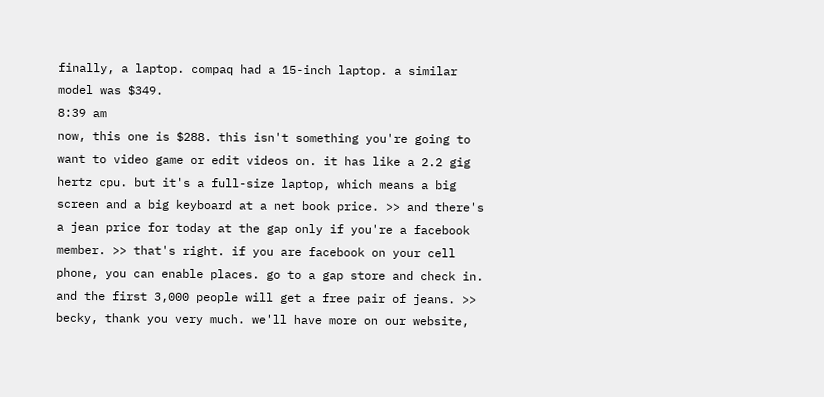finally, a laptop. compaq had a 15-inch laptop. a similar model was $349.
8:39 am
now, this one is $288. this isn't something you're going to want to video game or edit videos on. it has like a 2.2 gig hertz cpu. but it's a full-size laptop, which means a big screen and a big keyboard at a net book price. >> and there's a jean price for today at the gap only if you're a facebook member. >> that's right. if you are facebook on your cell phone, you can enable places. go to a gap store and check in. and the first 3,000 people will get a free pair of jeans. >> becky, thank you very much. we'll have more on our website,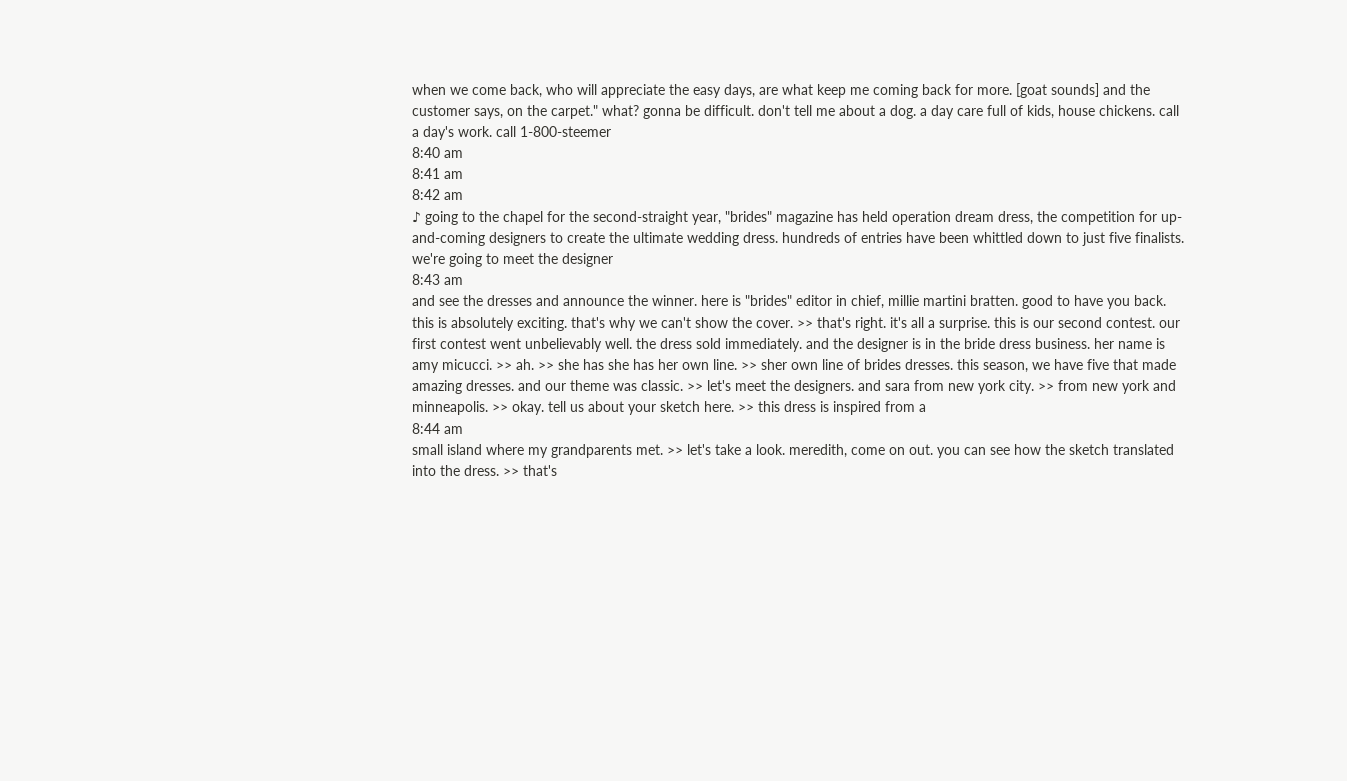when we come back, who will appreciate the easy days, are what keep me coming back for more. [goat sounds] and the customer says, on the carpet." what? gonna be difficult. don't tell me about a dog. a day care full of kids, house chickens. call a day's work. call 1-800-steemer
8:40 am
8:41 am
8:42 am
♪ going to the chapel for the second-straight year, "brides" magazine has held operation dream dress, the competition for up-and-coming designers to create the ultimate wedding dress. hundreds of entries have been whittled down to just five finalists. we're going to meet the designer
8:43 am
and see the dresses and announce the winner. here is "brides" editor in chief, millie martini bratten. good to have you back. this is absolutely exciting. that's why we can't show the cover. >> that's right. it's all a surprise. this is our second contest. our first contest went unbelievably well. the dress sold immediately. and the designer is in the bride dress business. her name is amy micucci. >> ah. >> she has she has her own line. >> sher own line of brides dresses. this season, we have five that made amazing dresses. and our theme was classic. >> let's meet the designers. and sara from new york city. >> from new york and minneapolis. >> okay. tell us about your sketch here. >> this dress is inspired from a
8:44 am
small island where my grandparents met. >> let's take a look. meredith, come on out. you can see how the sketch translated into the dress. >> that's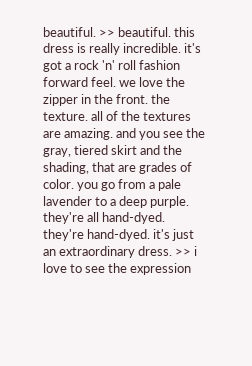beautiful. >> beautiful. this dress is really incredible. it's got a rock 'n' roll fashion forward feel. we love the zipper in the front. the texture. all of the textures are amazing. and you see the gray, tiered skirt and the shading, that are grades of color. you go from a pale lavender to a deep purple. they're all hand-dyed. they're hand-dyed. it's just an extraordinary dress. >> i love to see the expression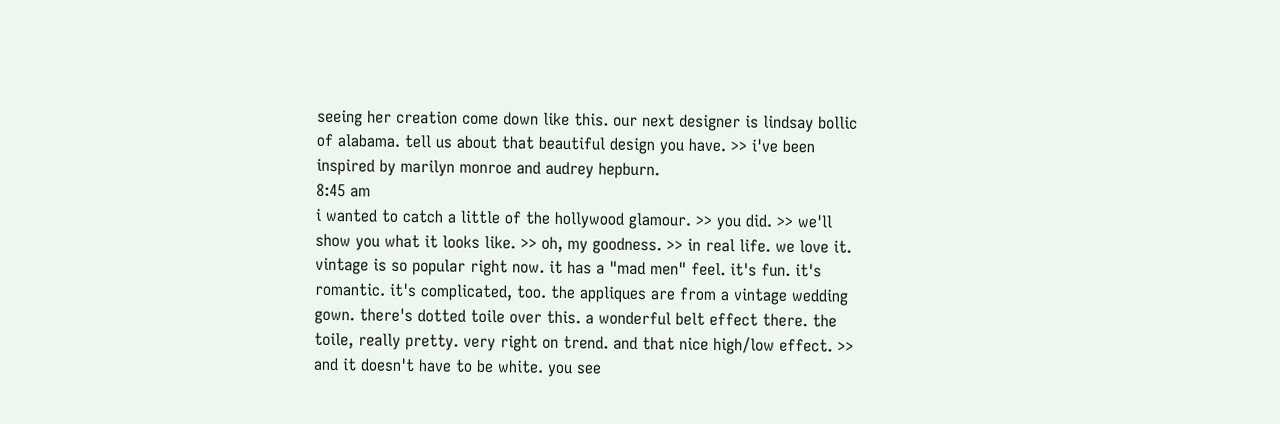seeing her creation come down like this. our next designer is lindsay bollic of alabama. tell us about that beautiful design you have. >> i've been inspired by marilyn monroe and audrey hepburn.
8:45 am
i wanted to catch a little of the hollywood glamour. >> you did. >> we'll show you what it looks like. >> oh, my goodness. >> in real life. we love it. vintage is so popular right now. it has a "mad men" feel. it's fun. it's romantic. it's complicated, too. the appliques are from a vintage wedding gown. there's dotted toile over this. a wonderful belt effect there. the toile, really pretty. very right on trend. and that nice high/low effect. >> and it doesn't have to be white. you see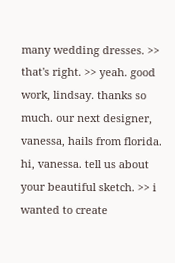many wedding dresses. >> that's right. >> yeah. good work, lindsay. thanks so much. our next designer, vanessa, hails from florida. hi, vanessa. tell us about your beautiful sketch. >> i wanted to create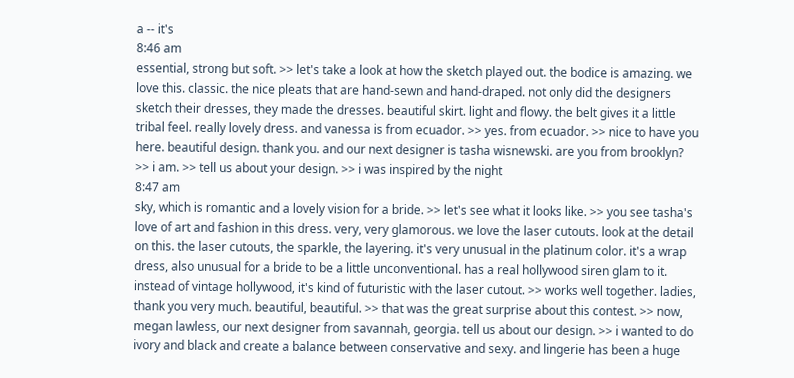a -- it's
8:46 am
essential, strong but soft. >> let's take a look at how the sketch played out. the bodice is amazing. we love this. classic. the nice pleats that are hand-sewn and hand-draped. not only did the designers sketch their dresses, they made the dresses. beautiful skirt. light and flowy. the belt gives it a little tribal feel. really lovely dress. and vanessa is from ecuador. >> yes. from ecuador. >> nice to have you here. beautiful design. thank you. and our next designer is tasha wisnewski. are you from brooklyn? >> i am. >> tell us about your design. >> i was inspired by the night
8:47 am
sky, which is romantic and a lovely vision for a bride. >> let's see what it looks like. >> you see tasha's love of art and fashion in this dress. very, very glamorous. we love the laser cutouts. look at the detail on this. the laser cutouts, the sparkle, the layering. it's very unusual in the platinum color. it's a wrap dress, also unusual for a bride to be a little unconventional. has a real hollywood siren glam to it. instead of vintage hollywood, it's kind of futuristic with the laser cutout. >> works well together. ladies, thank you very much. beautiful, beautiful. >> that was the great surprise about this contest. >> now, megan lawless, our next designer from savannah, georgia. tell us about our design. >> i wanted to do ivory and black and create a balance between conservative and sexy. and lingerie has been a huge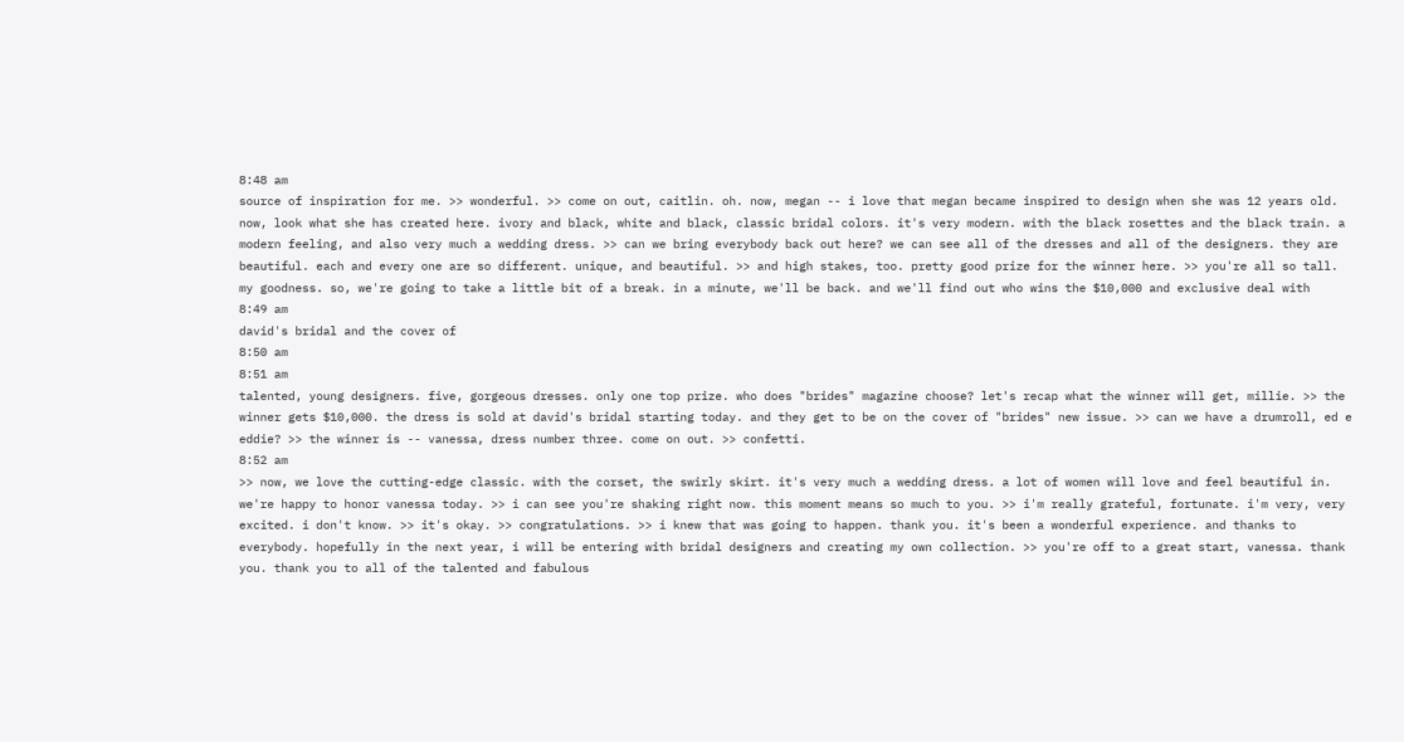8:48 am
source of inspiration for me. >> wonderful. >> come on out, caitlin. oh. now, megan -- i love that megan became inspired to design when she was 12 years old. now, look what she has created here. ivory and black, white and black, classic bridal colors. it's very modern. with the black rosettes and the black train. a modern feeling, and also very much a wedding dress. >> can we bring everybody back out here? we can see all of the dresses and all of the designers. they are beautiful. each and every one are so different. unique, and beautiful. >> and high stakes, too. pretty good prize for the winner here. >> you're all so tall. my goodness. so, we're going to take a little bit of a break. in a minute, we'll be back. and we'll find out who wins the $10,000 and exclusive deal with
8:49 am
david's bridal and the cover of
8:50 am
8:51 am
talented, young designers. five, gorgeous dresses. only one top prize. who does "brides" magazine choose? let's recap what the winner will get, millie. >> the winner gets $10,000. the dress is sold at david's bridal starting today. and they get to be on the cover of "brides" new issue. >> can we have a drumroll, ed e eddie? >> the winner is -- vanessa, dress number three. come on out. >> confetti.
8:52 am
>> now, we love the cutting-edge classic. with the corset, the swirly skirt. it's very much a wedding dress. a lot of women will love and feel beautiful in. we're happy to honor vanessa today. >> i can see you're shaking right now. this moment means so much to you. >> i'm really grateful, fortunate. i'm very, very excited. i don't know. >> it's okay. >> congratulations. >> i knew that was going to happen. thank you. it's been a wonderful experience. and thanks to everybody. hopefully in the next year, i will be entering with bridal designers and creating my own collection. >> you're off to a great start, vanessa. thank you. thank you to all of the talented and fabulous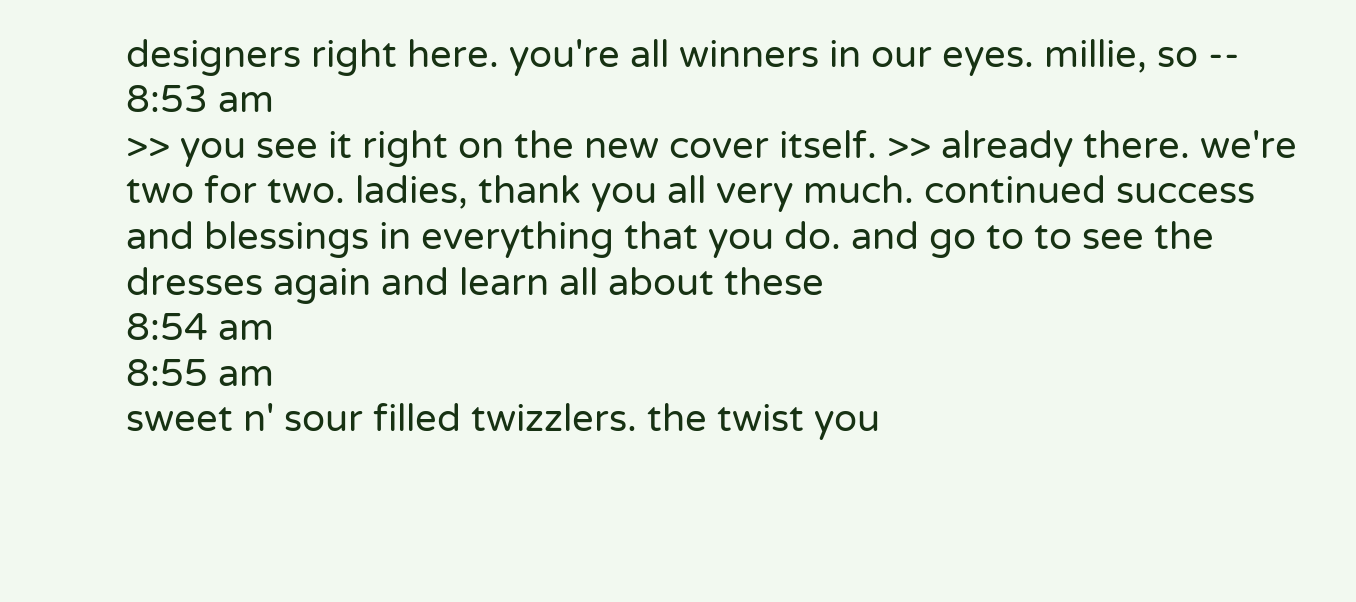designers right here. you're all winners in our eyes. millie, so --
8:53 am
>> you see it right on the new cover itself. >> already there. we're two for two. ladies, thank you all very much. continued success and blessings in everything that you do. and go to to see the dresses again and learn all about these
8:54 am
8:55 am
sweet n' sour filled twizzlers. the twist you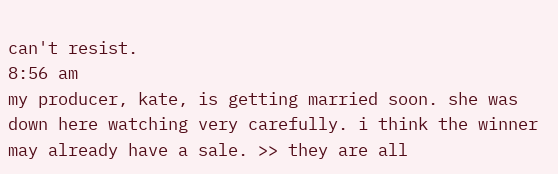can't resist.
8:56 am
my producer, kate, is getting married soon. she was down here watching very carefully. i think the winner may already have a sale. >> they are all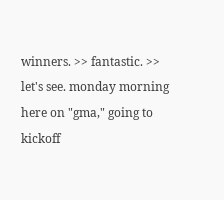winners. >> fantastic. >> let's see. monday morning here on "gma," going to kickoff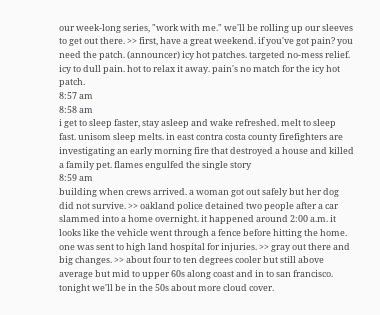our week-long series, "work with me." we'll be rolling up our sleeves to get out there. >> first, have a great weekend. if you've got pain? you need the patch. (announcer) icy hot patches. targeted no-mess relief. icy to dull pain. hot to relax it away. pain's no match for the icy hot patch.
8:57 am
8:58 am
i get to sleep faster, stay asleep and wake refreshed. melt to sleep fast. unisom sleep melts. in east contra costa county firefighters are investigating an early morning fire that destroyed a house and killed a family pet. flames engulfed the single story
8:59 am
building when crews arrived. a woman got out safely but her dog did not survive. >> oakland police detained two people after a car slammed into a home overnight. it happened around 2:00 a.m. it looks like the vehicle went through a fence before hitting the home. one was sent to high land hospital for injuries. >> gray out there and big changes. >> about four to ten degrees cooler but still above average but mid to upper 60s along coast and in to san francisco. tonight we'll be in the 50s about more cloud cover.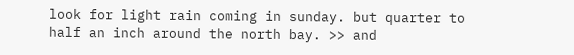look for light rain coming in sunday. but quarter to half an inch around the north bay. >> and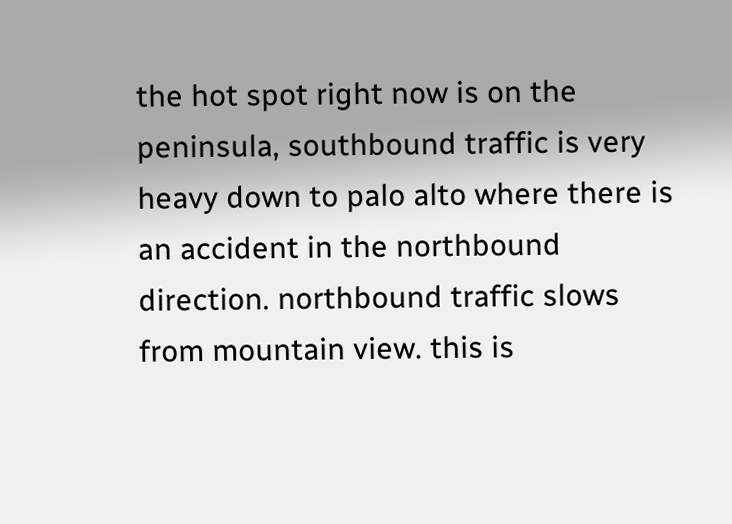the hot spot right now is on the peninsula, southbound traffic is very heavy down to palo alto where there is an accident in the northbound direction. northbound traffic slows from mountain view. this is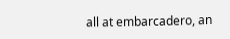all at embarcadero, an